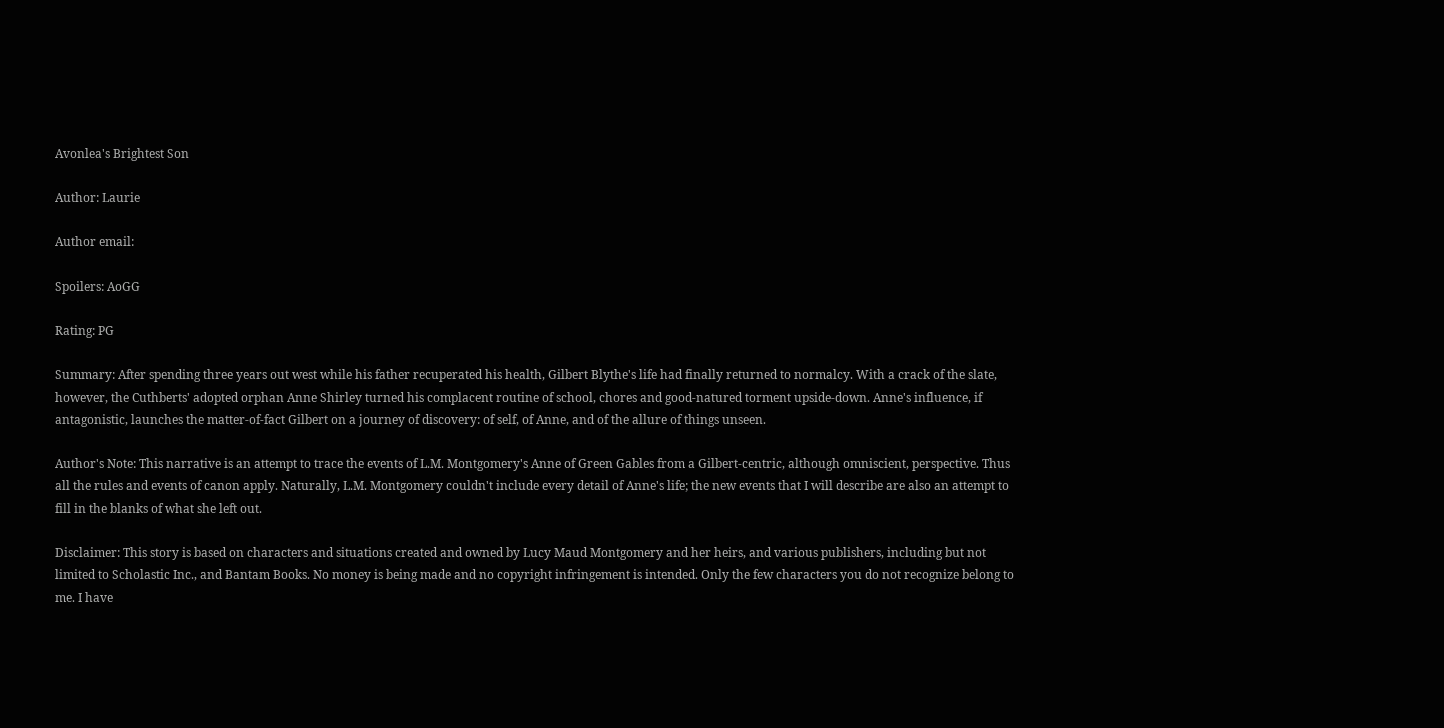Avonlea's Brightest Son

Author: Laurie

Author email:

Spoilers: AoGG

Rating: PG

Summary: After spending three years out west while his father recuperated his health, Gilbert Blythe's life had finally returned to normalcy. With a crack of the slate, however, the Cuthberts' adopted orphan Anne Shirley turned his complacent routine of school, chores and good-natured torment upside-down. Anne's influence, if antagonistic, launches the matter-of-fact Gilbert on a journey of discovery: of self, of Anne, and of the allure of things unseen.

Author's Note: This narrative is an attempt to trace the events of L.M. Montgomery's Anne of Green Gables from a Gilbert-centric, although omniscient, perspective. Thus all the rules and events of canon apply. Naturally, L.M. Montgomery couldn't include every detail of Anne's life; the new events that I will describe are also an attempt to fill in the blanks of what she left out.

Disclaimer: This story is based on characters and situations created and owned by Lucy Maud Montgomery and her heirs, and various publishers, including but not limited to Scholastic Inc., and Bantam Books. No money is being made and no copyright infringement is intended. Only the few characters you do not recognize belong to me. I have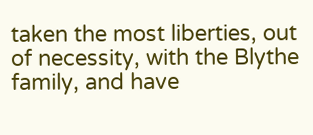taken the most liberties, out of necessity, with the Blythe family, and have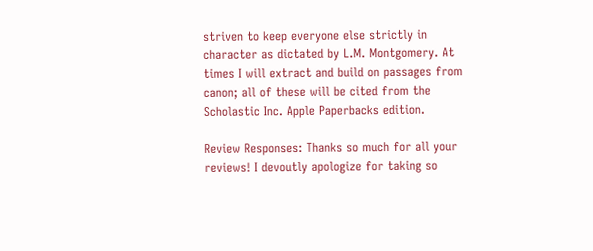striven to keep everyone else strictly in character as dictated by L.M. Montgomery. At times I will extract and build on passages from canon; all of these will be cited from the Scholastic Inc. Apple Paperbacks edition.

Review Responses: Thanks so much for all your reviews! I devoutly apologize for taking so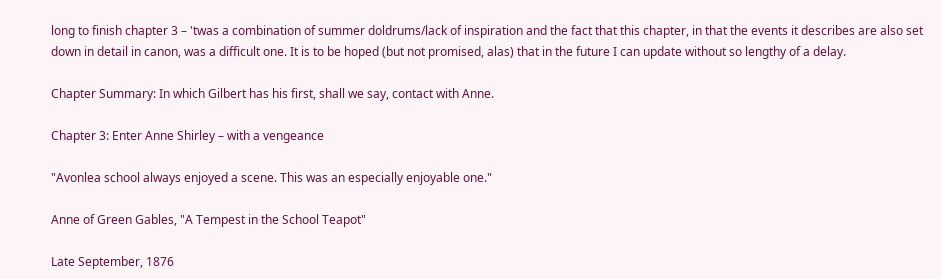long to finish chapter 3 – 'twas a combination of summer doldrums/lack of inspiration and the fact that this chapter, in that the events it describes are also set down in detail in canon, was a difficult one. It is to be hoped (but not promised, alas) that in the future I can update without so lengthy of a delay.

Chapter Summary: In which Gilbert has his first, shall we say, contact with Anne.

Chapter 3: Enter Anne Shirley – with a vengeance

"Avonlea school always enjoyed a scene. This was an especially enjoyable one."

Anne of Green Gables, "A Tempest in the School Teapot"

Late September, 1876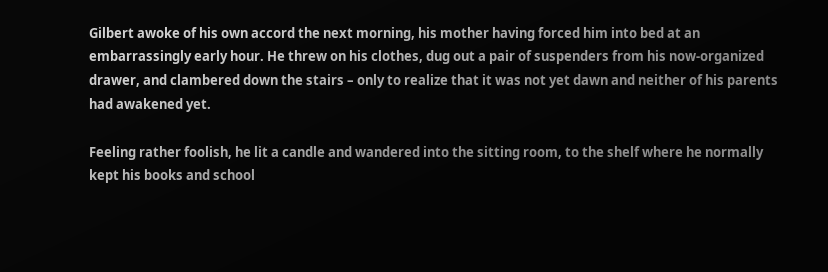Gilbert awoke of his own accord the next morning, his mother having forced him into bed at an embarrassingly early hour. He threw on his clothes, dug out a pair of suspenders from his now-organized drawer, and clambered down the stairs – only to realize that it was not yet dawn and neither of his parents had awakened yet.

Feeling rather foolish, he lit a candle and wandered into the sitting room, to the shelf where he normally kept his books and school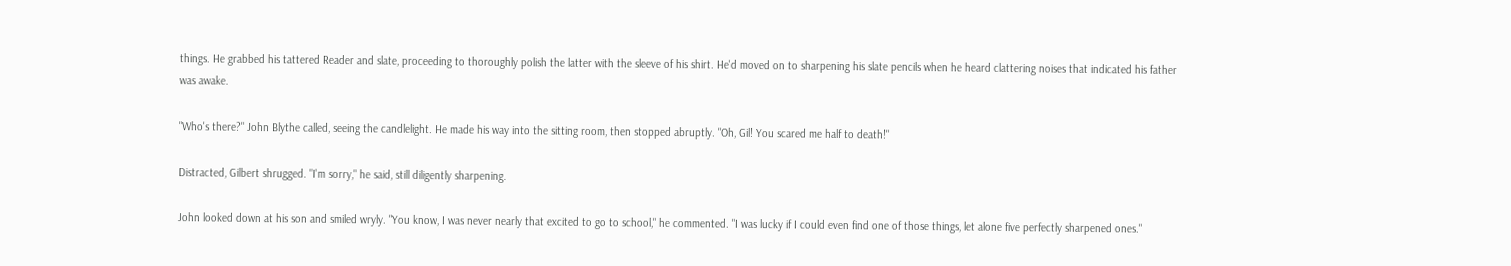things. He grabbed his tattered Reader and slate, proceeding to thoroughly polish the latter with the sleeve of his shirt. He'd moved on to sharpening his slate pencils when he heard clattering noises that indicated his father was awake.

"Who's there?" John Blythe called, seeing the candlelight. He made his way into the sitting room, then stopped abruptly. "Oh, Gil! You scared me half to death!"

Distracted, Gilbert shrugged. "I'm sorry," he said, still diligently sharpening.

John looked down at his son and smiled wryly. "You know, I was never nearly that excited to go to school," he commented. "I was lucky if I could even find one of those things, let alone five perfectly sharpened ones."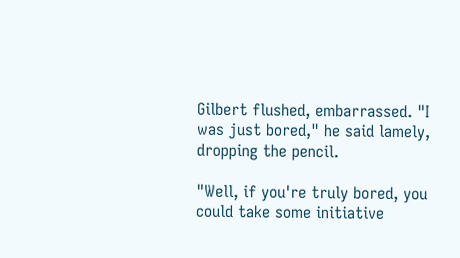Gilbert flushed, embarrassed. "I was just bored," he said lamely, dropping the pencil.

"Well, if you're truly bored, you could take some initiative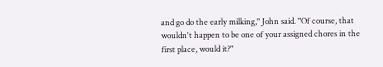and go do the early milking," John said. "Of course, that wouldn't happen to be one of your assigned chores in the first place, would it?"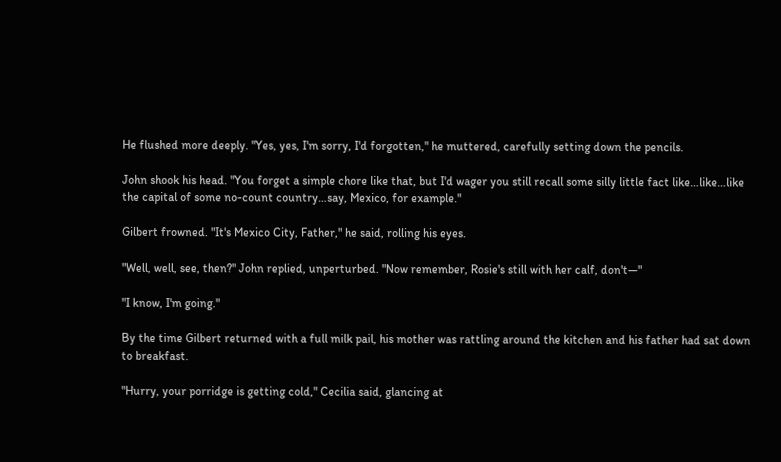He flushed more deeply. "Yes, yes, I'm sorry, I'd forgotten," he muttered, carefully setting down the pencils.

John shook his head. "You forget a simple chore like that, but I'd wager you still recall some silly little fact like…like…like the capital of some no-count country…say, Mexico, for example."

Gilbert frowned. "It's Mexico City, Father," he said, rolling his eyes.

"Well, well, see, then?" John replied, unperturbed. "Now remember, Rosie's still with her calf, don't—"

"I know, I'm going."

By the time Gilbert returned with a full milk pail, his mother was rattling around the kitchen and his father had sat down to breakfast.

"Hurry, your porridge is getting cold," Cecilia said, glancing at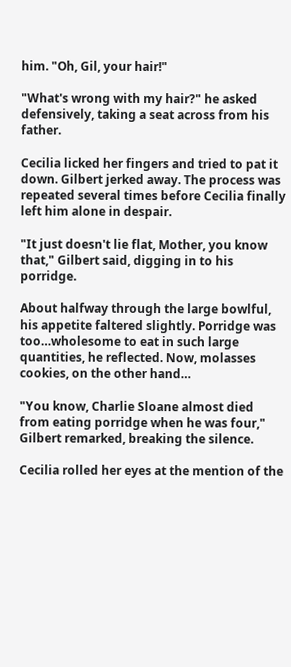him. "Oh, Gil, your hair!"

"What's wrong with my hair?" he asked defensively, taking a seat across from his father.

Cecilia licked her fingers and tried to pat it down. Gilbert jerked away. The process was repeated several times before Cecilia finally left him alone in despair.

"It just doesn't lie flat, Mother, you know that," Gilbert said, digging in to his porridge.

About halfway through the large bowlful, his appetite faltered slightly. Porridge was too…wholesome to eat in such large quantities, he reflected. Now, molasses cookies, on the other hand…

"You know, Charlie Sloane almost died from eating porridge when he was four," Gilbert remarked, breaking the silence.

Cecilia rolled her eyes at the mention of the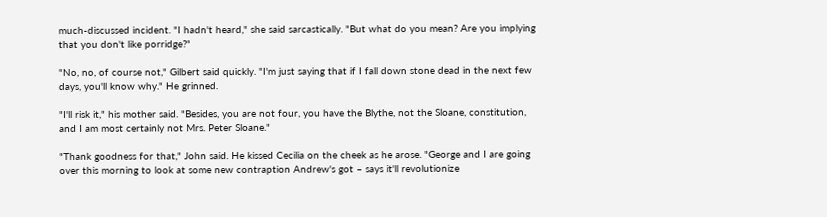much-discussed incident. "I hadn't heard," she said sarcastically. "But what do you mean? Are you implying that you don't like porridge?"

"No, no, of course not," Gilbert said quickly. "I'm just saying that if I fall down stone dead in the next few days, you'll know why." He grinned.

"I'll risk it," his mother said. "Besides, you are not four, you have the Blythe, not the Sloane, constitution, and I am most certainly not Mrs. Peter Sloane."

"Thank goodness for that," John said. He kissed Cecilia on the cheek as he arose. "George and I are going over this morning to look at some new contraption Andrew's got – says it'll revolutionize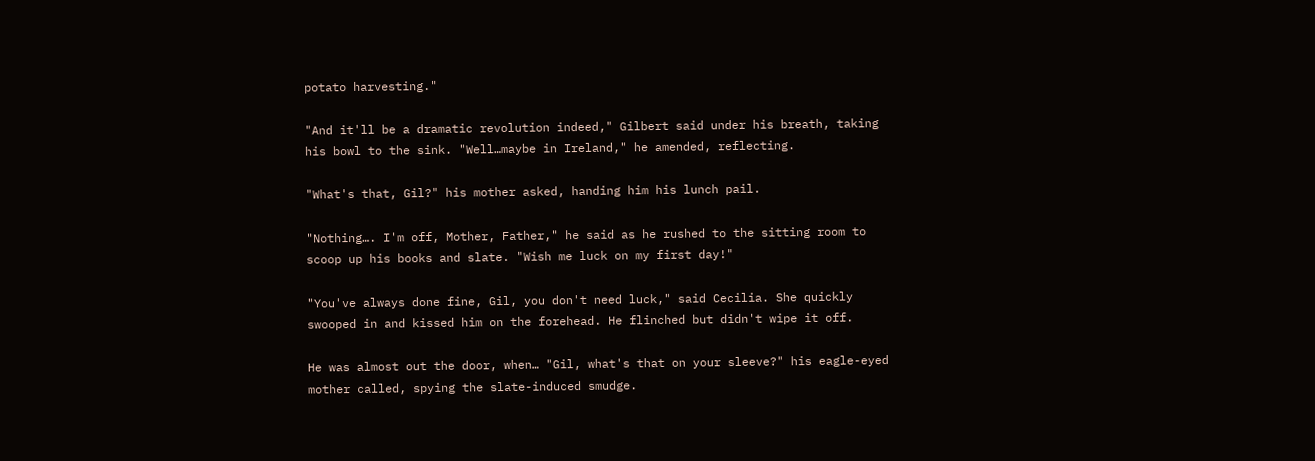potato harvesting."

"And it'll be a dramatic revolution indeed," Gilbert said under his breath, taking his bowl to the sink. "Well…maybe in Ireland," he amended, reflecting.

"What's that, Gil?" his mother asked, handing him his lunch pail.

"Nothing…. I'm off, Mother, Father," he said as he rushed to the sitting room to scoop up his books and slate. "Wish me luck on my first day!"

"You've always done fine, Gil, you don't need luck," said Cecilia. She quickly swooped in and kissed him on the forehead. He flinched but didn't wipe it off.

He was almost out the door, when… "Gil, what's that on your sleeve?" his eagle-eyed mother called, spying the slate-induced smudge.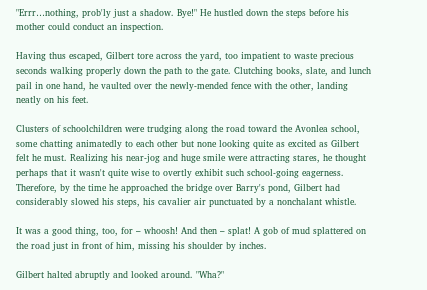"Errr…nothing, prob'ly just a shadow. Bye!" He hustled down the steps before his mother could conduct an inspection.

Having thus escaped, Gilbert tore across the yard, too impatient to waste precious seconds walking properly down the path to the gate. Clutching books, slate, and lunch pail in one hand, he vaulted over the newly-mended fence with the other, landing neatly on his feet.

Clusters of schoolchildren were trudging along the road toward the Avonlea school, some chatting animatedly to each other but none looking quite as excited as Gilbert felt he must. Realizing his near-jog and huge smile were attracting stares, he thought perhaps that it wasn't quite wise to overtly exhibit such school-going eagerness. Therefore, by the time he approached the bridge over Barry's pond, Gilbert had considerably slowed his steps, his cavalier air punctuated by a nonchalant whistle.

It was a good thing, too, for – whoosh! And then – splat! A gob of mud splattered on the road just in front of him, missing his shoulder by inches.

Gilbert halted abruptly and looked around. "Wha?"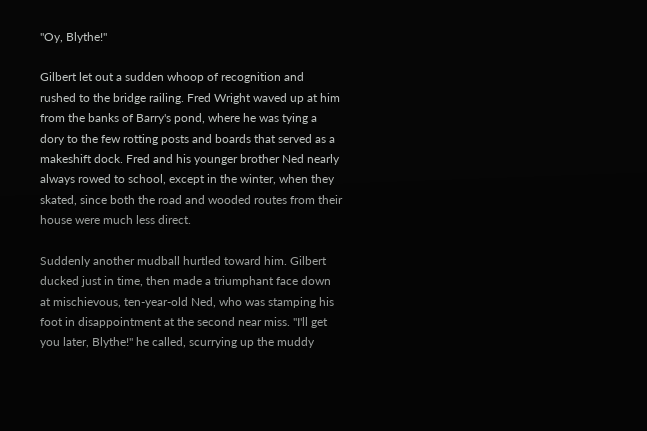"Oy, Blythe!"

Gilbert let out a sudden whoop of recognition and rushed to the bridge railing. Fred Wright waved up at him from the banks of Barry's pond, where he was tying a dory to the few rotting posts and boards that served as a makeshift dock. Fred and his younger brother Ned nearly always rowed to school, except in the winter, when they skated, since both the road and wooded routes from their house were much less direct.

Suddenly another mudball hurtled toward him. Gilbert ducked just in time, then made a triumphant face down at mischievous, ten-year-old Ned, who was stamping his foot in disappointment at the second near miss. "I'll get you later, Blythe!" he called, scurrying up the muddy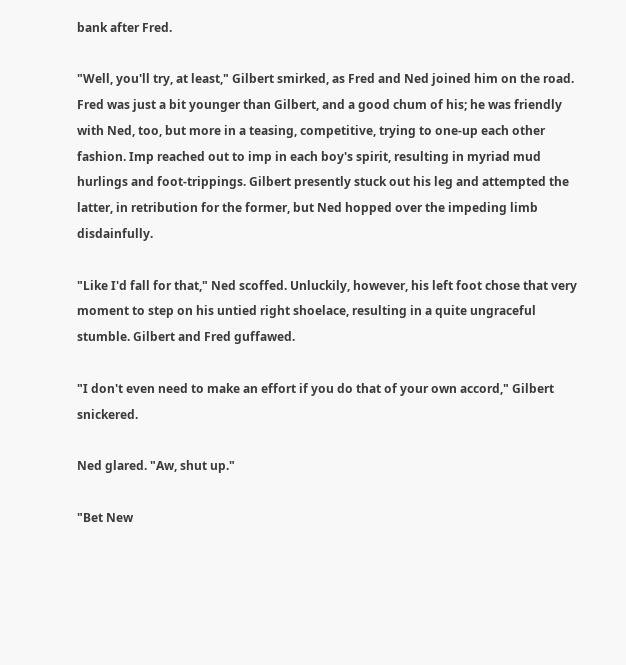bank after Fred.

"Well, you'll try, at least," Gilbert smirked, as Fred and Ned joined him on the road. Fred was just a bit younger than Gilbert, and a good chum of his; he was friendly with Ned, too, but more in a teasing, competitive, trying to one-up each other fashion. Imp reached out to imp in each boy's spirit, resulting in myriad mud hurlings and foot-trippings. Gilbert presently stuck out his leg and attempted the latter, in retribution for the former, but Ned hopped over the impeding limb disdainfully.

"Like I'd fall for that," Ned scoffed. Unluckily, however, his left foot chose that very moment to step on his untied right shoelace, resulting in a quite ungraceful stumble. Gilbert and Fred guffawed.

"I don't even need to make an effort if you do that of your own accord," Gilbert snickered.

Ned glared. "Aw, shut up."

"Bet New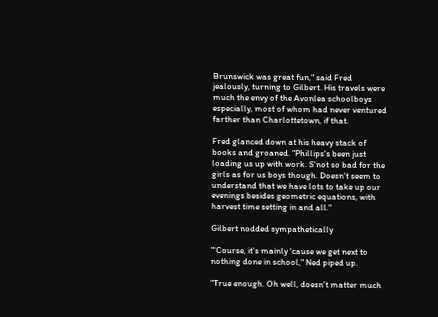Brunswick was great fun," said Fred jealously, turning to Gilbert. His travels were much the envy of the Avonlea schoolboys especially, most of whom had never ventured farther than Charlottetown, if that.

Fred glanced down at his heavy stack of books and groaned. "Phillips's been just loading us up with work. S'not so bad for the girls as for us boys though. Doesn't seem to understand that we have lots to take up our evenings besides geometric equations, with harvest time setting in and all."

Gilbert nodded sympathetically

"'Course, it's mainly 'cause we get next to nothing done in school," Ned piped up.

"True enough. Oh well, doesn't matter much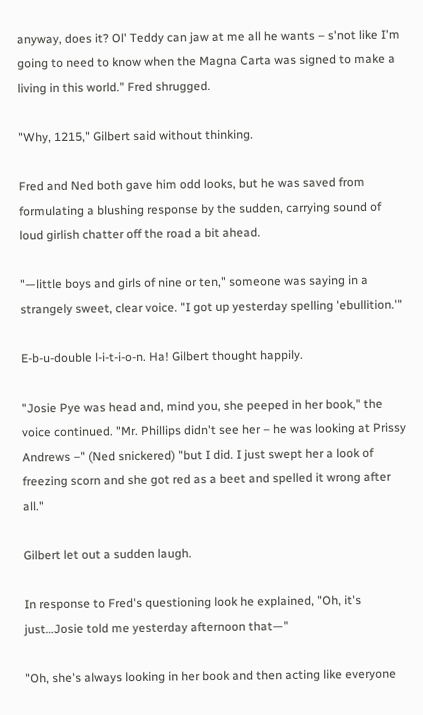anyway, does it? Ol' Teddy can jaw at me all he wants – s'not like I'm going to need to know when the Magna Carta was signed to make a living in this world." Fred shrugged.

"Why, 1215," Gilbert said without thinking.

Fred and Ned both gave him odd looks, but he was saved from formulating a blushing response by the sudden, carrying sound of loud girlish chatter off the road a bit ahead.

"—little boys and girls of nine or ten," someone was saying in a strangely sweet, clear voice. "I got up yesterday spelling 'ebullition.'"

E-b-u-double l-i-t-i-o-n. Ha! Gilbert thought happily.

"Josie Pye was head and, mind you, she peeped in her book," the voice continued. "Mr. Phillips didn't see her – he was looking at Prissy Andrews –" (Ned snickered) "but I did. I just swept her a look of freezing scorn and she got red as a beet and spelled it wrong after all."

Gilbert let out a sudden laugh.

In response to Fred's questioning look he explained, "Oh, it's just…Josie told me yesterday afternoon that—"

"Oh, she's always looking in her book and then acting like everyone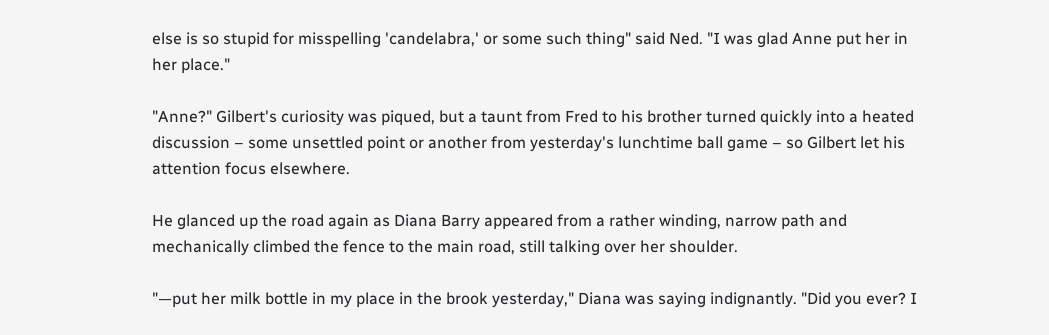else is so stupid for misspelling 'candelabra,' or some such thing" said Ned. "I was glad Anne put her in her place."

"Anne?" Gilbert's curiosity was piqued, but a taunt from Fred to his brother turned quickly into a heated discussion – some unsettled point or another from yesterday's lunchtime ball game – so Gilbert let his attention focus elsewhere.

He glanced up the road again as Diana Barry appeared from a rather winding, narrow path and mechanically climbed the fence to the main road, still talking over her shoulder.

"—put her milk bottle in my place in the brook yesterday," Diana was saying indignantly. "Did you ever? I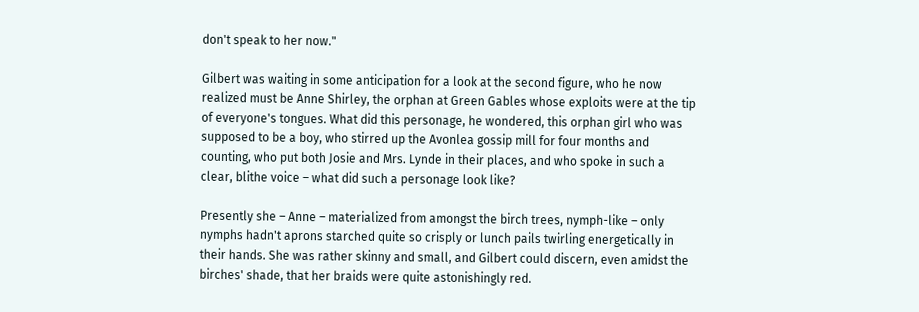don't speak to her now."

Gilbert was waiting in some anticipation for a look at the second figure, who he now realized must be Anne Shirley, the orphan at Green Gables whose exploits were at the tip of everyone's tongues. What did this personage, he wondered, this orphan girl who was supposed to be a boy, who stirred up the Avonlea gossip mill for four months and counting, who put both Josie and Mrs. Lynde in their places, and who spoke in such a clear, blithe voice – what did such a personage look like?

Presently she – Anne – materialized from amongst the birch trees, nymph-like – only nymphs hadn't aprons starched quite so crisply or lunch pails twirling energetically in their hands. She was rather skinny and small, and Gilbert could discern, even amidst the birches' shade, that her braids were quite astonishingly red.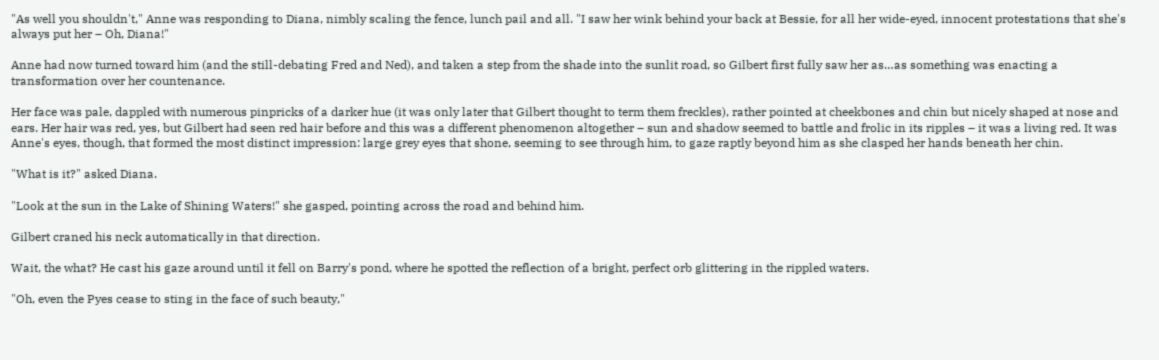"As well you shouldn't," Anne was responding to Diana, nimbly scaling the fence, lunch pail and all. "I saw her wink behind your back at Bessie, for all her wide-eyed, innocent protestations that she's always put her – Oh, Diana!"

Anne had now turned toward him (and the still-debating Fred and Ned), and taken a step from the shade into the sunlit road, so Gilbert first fully saw her as…as something was enacting a transformation over her countenance.

Her face was pale, dappled with numerous pinpricks of a darker hue (it was only later that Gilbert thought to term them freckles), rather pointed at cheekbones and chin but nicely shaped at nose and ears. Her hair was red, yes, but Gilbert had seen red hair before and this was a different phenomenon altogether – sun and shadow seemed to battle and frolic in its ripples – it was a living red. It was Anne's eyes, though, that formed the most distinct impression: large grey eyes that shone, seeming to see through him, to gaze raptly beyond him as she clasped her hands beneath her chin.

"What is it?" asked Diana.

"Look at the sun in the Lake of Shining Waters!" she gasped, pointing across the road and behind him.

Gilbert craned his neck automatically in that direction.

Wait, the what? He cast his gaze around until it fell on Barry's pond, where he spotted the reflection of a bright, perfect orb glittering in the rippled waters.

"Oh, even the Pyes cease to sting in the face of such beauty,"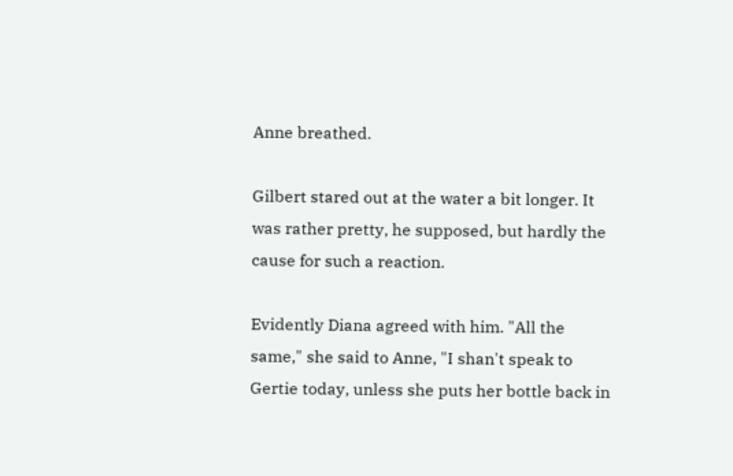Anne breathed.

Gilbert stared out at the water a bit longer. It was rather pretty, he supposed, but hardly the cause for such a reaction.

Evidently Diana agreed with him. "All the same," she said to Anne, "I shan't speak to Gertie today, unless she puts her bottle back in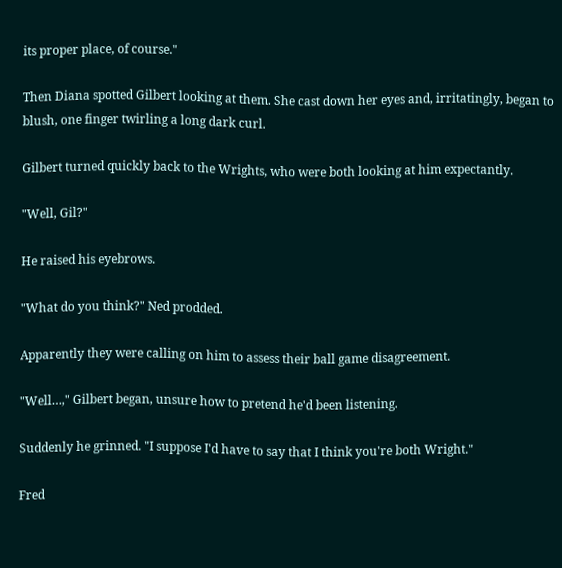its proper place, of course."

Then Diana spotted Gilbert looking at them. She cast down her eyes and, irritatingly, began to blush, one finger twirling a long dark curl.

Gilbert turned quickly back to the Wrights, who were both looking at him expectantly.

"Well, Gil?"

He raised his eyebrows.

"What do you think?" Ned prodded.

Apparently they were calling on him to assess their ball game disagreement.

"Well…," Gilbert began, unsure how to pretend he'd been listening.

Suddenly he grinned. "I suppose I'd have to say that I think you're both Wright."

Fred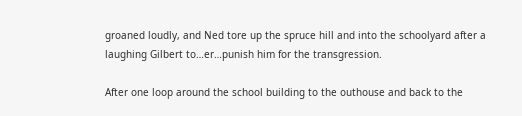groaned loudly, and Ned tore up the spruce hill and into the schoolyard after a laughing Gilbert to…er…punish him for the transgression.

After one loop around the school building to the outhouse and back to the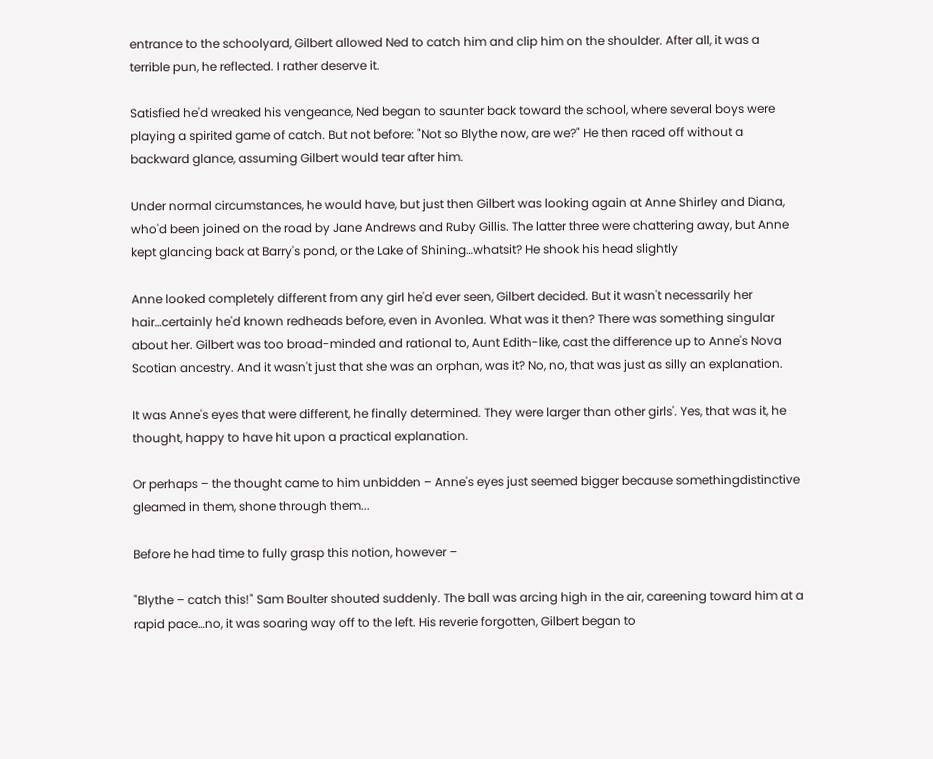entrance to the schoolyard, Gilbert allowed Ned to catch him and clip him on the shoulder. After all, it was a terrible pun, he reflected. I rather deserve it.

Satisfied he'd wreaked his vengeance, Ned began to saunter back toward the school, where several boys were playing a spirited game of catch. But not before: "Not so Blythe now, are we?" He then raced off without a backward glance, assuming Gilbert would tear after him.

Under normal circumstances, he would have, but just then Gilbert was looking again at Anne Shirley and Diana, who'd been joined on the road by Jane Andrews and Ruby Gillis. The latter three were chattering away, but Anne kept glancing back at Barry's pond, or the Lake of Shining…whatsit? He shook his head slightly

Anne looked completely different from any girl he'd ever seen, Gilbert decided. But it wasn't necessarily her hair…certainly he'd known redheads before, even in Avonlea. What was it then? There was something singular about her. Gilbert was too broad-minded and rational to, Aunt Edith-like, cast the difference up to Anne's Nova Scotian ancestry. And it wasn't just that she was an orphan, was it? No, no, that was just as silly an explanation.

It was Anne's eyes that were different, he finally determined. They were larger than other girls'. Yes, that was it, he thought, happy to have hit upon a practical explanation.

Or perhaps – the thought came to him unbidden – Anne's eyes just seemed bigger because somethingdistinctive gleamed in them, shone through them...

Before he had time to fully grasp this notion, however –

"Blythe – catch this!" Sam Boulter shouted suddenly. The ball was arcing high in the air, careening toward him at a rapid pace…no, it was soaring way off to the left. His reverie forgotten, Gilbert began to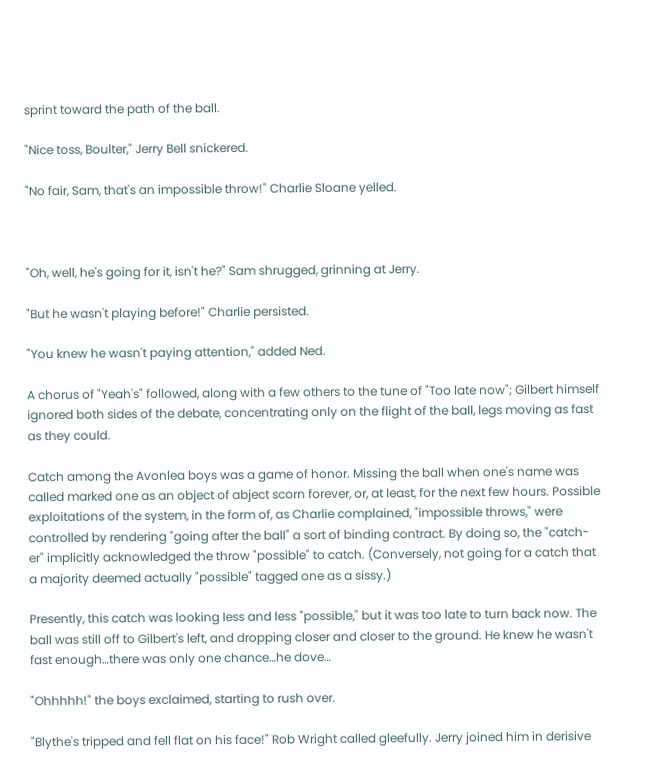sprint toward the path of the ball.

"Nice toss, Boulter," Jerry Bell snickered.

"No fair, Sam, that's an impossible throw!" Charlie Sloane yelled.



"Oh, well, he's going for it, isn't he?" Sam shrugged, grinning at Jerry.

"But he wasn't playing before!" Charlie persisted.

"You knew he wasn't paying attention," added Ned.

A chorus of "Yeah's" followed, along with a few others to the tune of "Too late now"; Gilbert himself ignored both sides of the debate, concentrating only on the flight of the ball, legs moving as fast as they could.

Catch among the Avonlea boys was a game of honor. Missing the ball when one's name was called marked one as an object of abject scorn forever, or, at least, for the next few hours. Possible exploitations of the system, in the form of, as Charlie complained, "impossible throws," were controlled by rendering "going after the ball" a sort of binding contract. By doing so, the "catch-er" implicitly acknowledged the throw "possible" to catch. (Conversely, not going for a catch that a majority deemed actually "possible" tagged one as a sissy.)

Presently, this catch was looking less and less "possible," but it was too late to turn back now. The ball was still off to Gilbert's left, and dropping closer and closer to the ground. He knew he wasn't fast enough…there was only one chance…he dove…

"Ohhhhh!" the boys exclaimed, starting to rush over.

"Blythe's tripped and fell flat on his face!" Rob Wright called gleefully. Jerry joined him in derisive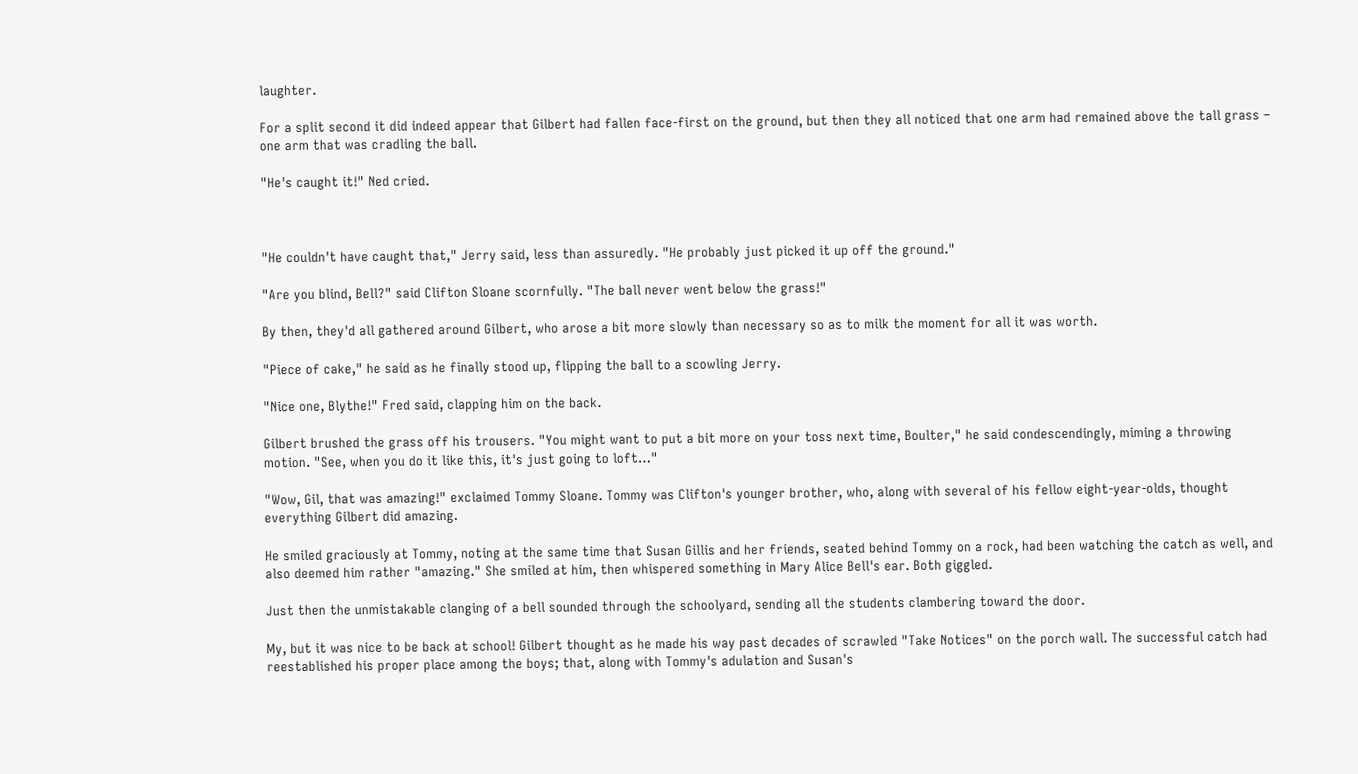laughter.

For a split second it did indeed appear that Gilbert had fallen face-first on the ground, but then they all noticed that one arm had remained above the tall grass – one arm that was cradling the ball.

"He's caught it!" Ned cried.



"He couldn't have caught that," Jerry said, less than assuredly. "He probably just picked it up off the ground."

"Are you blind, Bell?" said Clifton Sloane scornfully. "The ball never went below the grass!"

By then, they'd all gathered around Gilbert, who arose a bit more slowly than necessary so as to milk the moment for all it was worth.

"Piece of cake," he said as he finally stood up, flipping the ball to a scowling Jerry.

"Nice one, Blythe!" Fred said, clapping him on the back.

Gilbert brushed the grass off his trousers. "You might want to put a bit more on your toss next time, Boulter," he said condescendingly, miming a throwing motion. "See, when you do it like this, it's just going to loft…"

"Wow, Gil, that was amazing!" exclaimed Tommy Sloane. Tommy was Clifton's younger brother, who, along with several of his fellow eight-year-olds, thought everything Gilbert did amazing.

He smiled graciously at Tommy, noting at the same time that Susan Gillis and her friends, seated behind Tommy on a rock, had been watching the catch as well, and also deemed him rather "amazing." She smiled at him, then whispered something in Mary Alice Bell's ear. Both giggled.

Just then the unmistakable clanging of a bell sounded through the schoolyard, sending all the students clambering toward the door.

My, but it was nice to be back at school! Gilbert thought as he made his way past decades of scrawled "Take Notices" on the porch wall. The successful catch had reestablished his proper place among the boys; that, along with Tommy's adulation and Susan's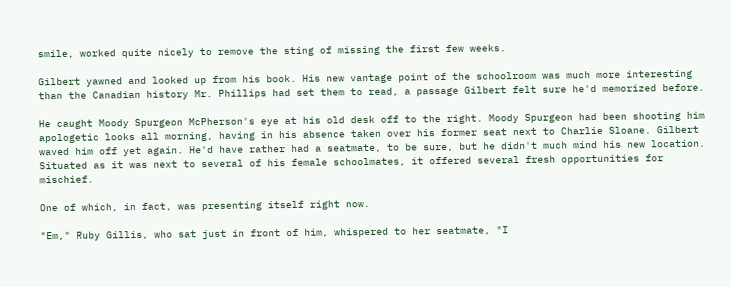smile, worked quite nicely to remove the sting of missing the first few weeks.

Gilbert yawned and looked up from his book. His new vantage point of the schoolroom was much more interesting than the Canadian history Mr. Phillips had set them to read, a passage Gilbert felt sure he'd memorized before.

He caught Moody Spurgeon McPherson's eye at his old desk off to the right. Moody Spurgeon had been shooting him apologetic looks all morning, having in his absence taken over his former seat next to Charlie Sloane. Gilbert waved him off yet again. He'd have rather had a seatmate, to be sure, but he didn't much mind his new location. Situated as it was next to several of his female schoolmates, it offered several fresh opportunities for mischief.

One of which, in fact, was presenting itself right now.

"Em," Ruby Gillis, who sat just in front of him, whispered to her seatmate, "I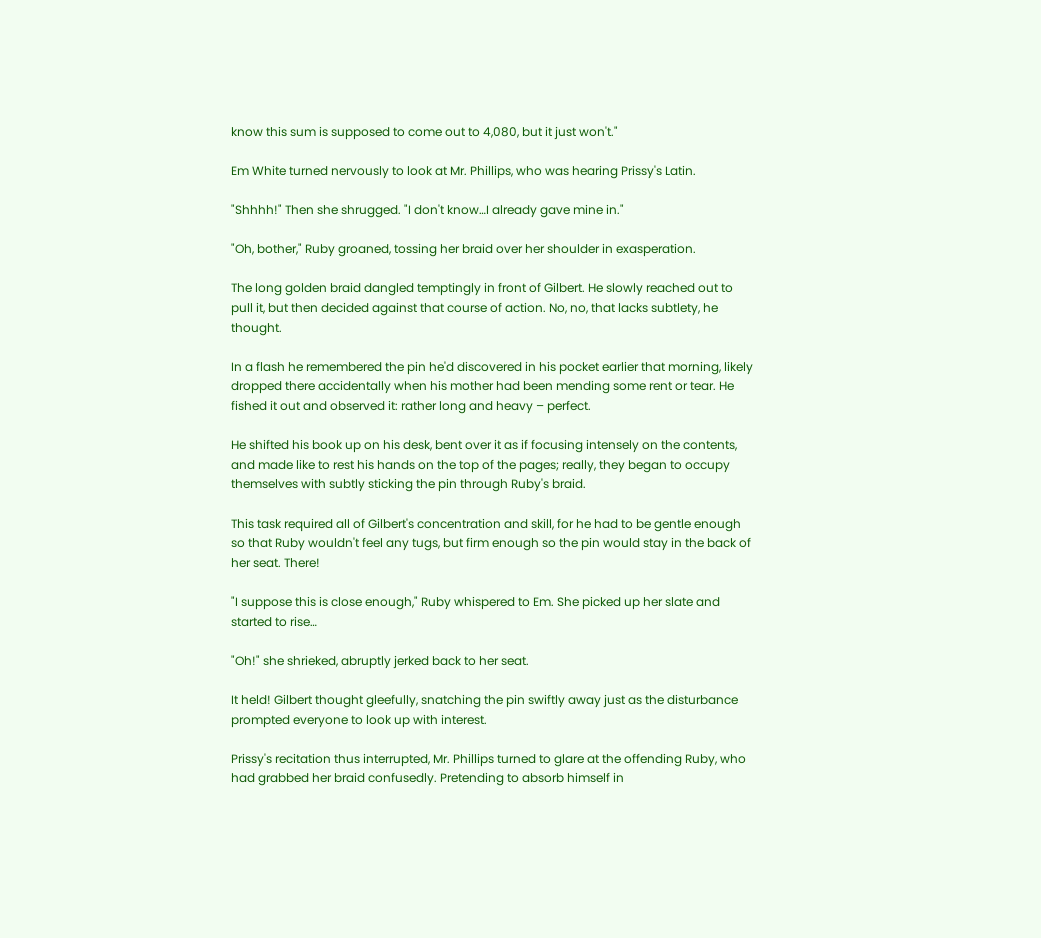know this sum is supposed to come out to 4,080, but it just won't."

Em White turned nervously to look at Mr. Phillips, who was hearing Prissy's Latin.

"Shhhh!" Then she shrugged. "I don't know…I already gave mine in."

"Oh, bother," Ruby groaned, tossing her braid over her shoulder in exasperation.

The long golden braid dangled temptingly in front of Gilbert. He slowly reached out to pull it, but then decided against that course of action. No, no, that lacks subtlety, he thought.

In a flash he remembered the pin he'd discovered in his pocket earlier that morning, likely dropped there accidentally when his mother had been mending some rent or tear. He fished it out and observed it: rather long and heavy – perfect.

He shifted his book up on his desk, bent over it as if focusing intensely on the contents, and made like to rest his hands on the top of the pages; really, they began to occupy themselves with subtly sticking the pin through Ruby's braid.

This task required all of Gilbert's concentration and skill, for he had to be gentle enough so that Ruby wouldn't feel any tugs, but firm enough so the pin would stay in the back of her seat. There!

"I suppose this is close enough," Ruby whispered to Em. She picked up her slate and started to rise…

"Oh!" she shrieked, abruptly jerked back to her seat.

It held! Gilbert thought gleefully, snatching the pin swiftly away just as the disturbance prompted everyone to look up with interest.

Prissy's recitation thus interrupted, Mr. Phillips turned to glare at the offending Ruby, who had grabbed her braid confusedly. Pretending to absorb himself in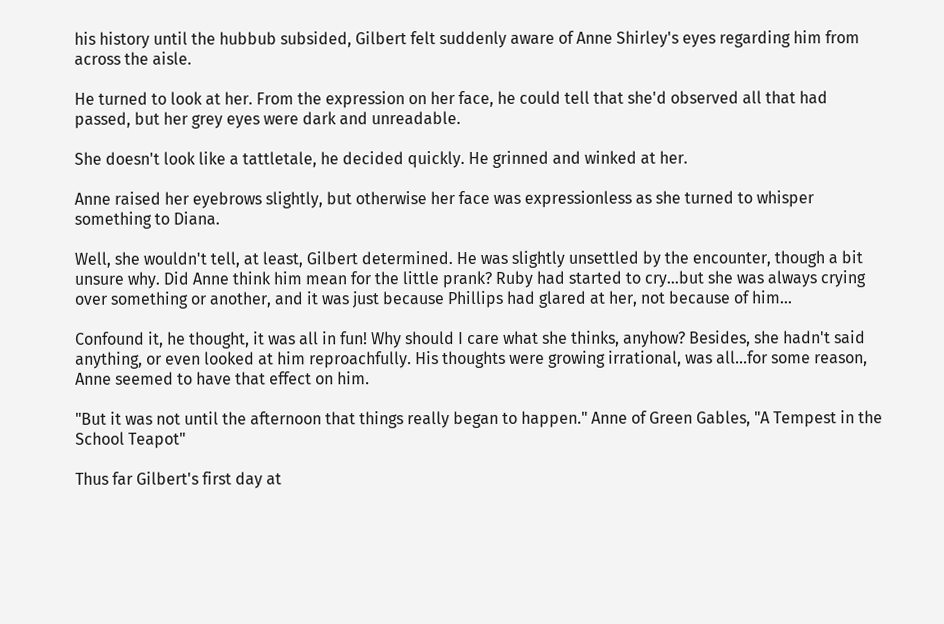his history until the hubbub subsided, Gilbert felt suddenly aware of Anne Shirley's eyes regarding him from across the aisle.

He turned to look at her. From the expression on her face, he could tell that she'd observed all that had passed, but her grey eyes were dark and unreadable.

She doesn't look like a tattletale, he decided quickly. He grinned and winked at her.

Anne raised her eyebrows slightly, but otherwise her face was expressionless as she turned to whisper something to Diana.

Well, she wouldn't tell, at least, Gilbert determined. He was slightly unsettled by the encounter, though a bit unsure why. Did Anne think him mean for the little prank? Ruby had started to cry…but she was always crying over something or another, and it was just because Phillips had glared at her, not because of him…

Confound it, he thought, it was all in fun! Why should I care what she thinks, anyhow? Besides, she hadn't said anything, or even looked at him reproachfully. His thoughts were growing irrational, was all…for some reason, Anne seemed to have that effect on him.

"But it was not until the afternoon that things really began to happen." Anne of Green Gables, "A Tempest in the School Teapot"

Thus far Gilbert's first day at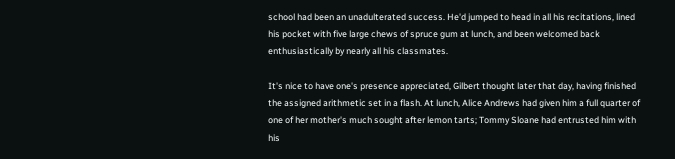school had been an unadulterated success. He'd jumped to head in all his recitations, lined his pocket with five large chews of spruce gum at lunch, and been welcomed back enthusiastically by nearly all his classmates.

It's nice to have one's presence appreciated, Gilbert thought later that day, having finished the assigned arithmetic set in a flash. At lunch, Alice Andrews had given him a full quarter of one of her mother's much sought after lemon tarts; Tommy Sloane had entrusted him with his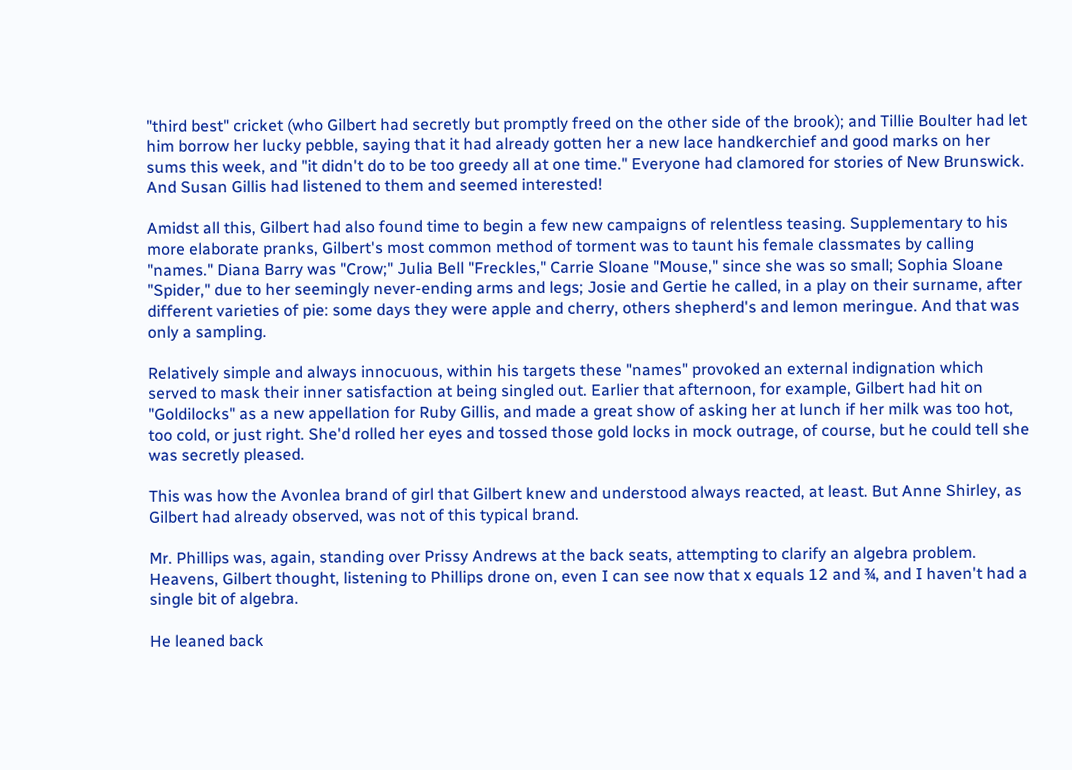"third best" cricket (who Gilbert had secretly but promptly freed on the other side of the brook); and Tillie Boulter had let him borrow her lucky pebble, saying that it had already gotten her a new lace handkerchief and good marks on her sums this week, and "it didn't do to be too greedy all at one time." Everyone had clamored for stories of New Brunswick. And Susan Gillis had listened to them and seemed interested!

Amidst all this, Gilbert had also found time to begin a few new campaigns of relentless teasing. Supplementary to his more elaborate pranks, Gilbert's most common method of torment was to taunt his female classmates by calling "names." Diana Barry was "Crow;" Julia Bell "Freckles," Carrie Sloane "Mouse," since she was so small; Sophia Sloane "Spider," due to her seemingly never-ending arms and legs; Josie and Gertie he called, in a play on their surname, after different varieties of pie: some days they were apple and cherry, others shepherd's and lemon meringue. And that was only a sampling.

Relatively simple and always innocuous, within his targets these "names" provoked an external indignation which served to mask their inner satisfaction at being singled out. Earlier that afternoon, for example, Gilbert had hit on "Goldilocks" as a new appellation for Ruby Gillis, and made a great show of asking her at lunch if her milk was too hot, too cold, or just right. She'd rolled her eyes and tossed those gold locks in mock outrage, of course, but he could tell she was secretly pleased.

This was how the Avonlea brand of girl that Gilbert knew and understood always reacted, at least. But Anne Shirley, as Gilbert had already observed, was not of this typical brand.

Mr. Phillips was, again, standing over Prissy Andrews at the back seats, attempting to clarify an algebra problem. Heavens, Gilbert thought, listening to Phillips drone on, even I can see now that x equals 12 and ¾, and I haven't had a single bit of algebra.

He leaned back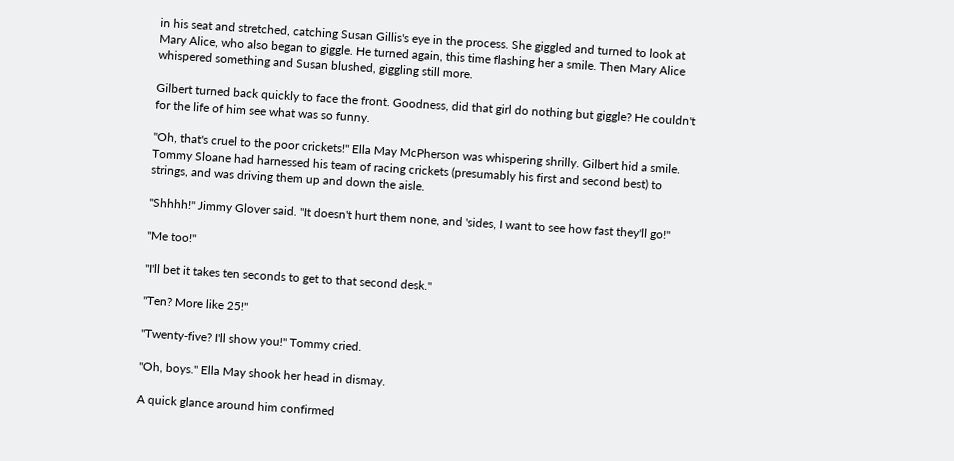in his seat and stretched, catching Susan Gillis's eye in the process. She giggled and turned to look at Mary Alice, who also began to giggle. He turned again, this time flashing her a smile. Then Mary Alice whispered something and Susan blushed, giggling still more.

Gilbert turned back quickly to face the front. Goodness, did that girl do nothing but giggle? He couldn't for the life of him see what was so funny.

"Oh, that's cruel to the poor crickets!" Ella May McPherson was whispering shrilly. Gilbert hid a smile. Tommy Sloane had harnessed his team of racing crickets (presumably his first and second best) to strings, and was driving them up and down the aisle.

"Shhhh!" Jimmy Glover said. "It doesn't hurt them none, and 'sides, I want to see how fast they'll go!"

"Me too!"

"I'll bet it takes ten seconds to get to that second desk."

"Ten? More like 25!"

"Twenty-five? I'll show you!" Tommy cried.

"Oh, boys." Ella May shook her head in dismay.

A quick glance around him confirmed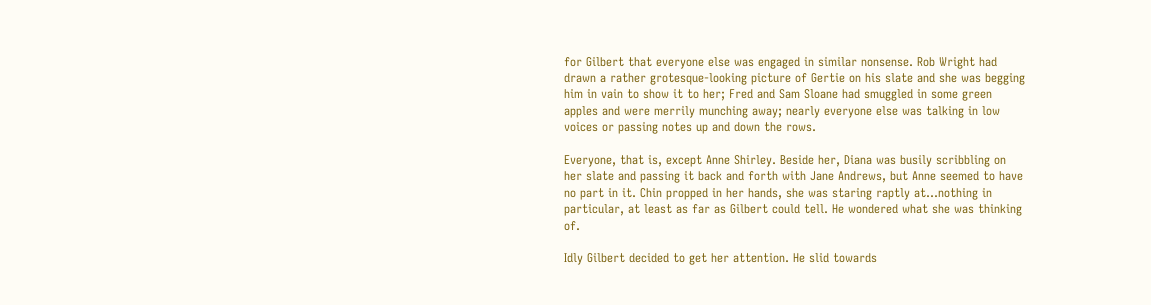for Gilbert that everyone else was engaged in similar nonsense. Rob Wright had drawn a rather grotesque-looking picture of Gertie on his slate and she was begging him in vain to show it to her; Fred and Sam Sloane had smuggled in some green apples and were merrily munching away; nearly everyone else was talking in low voices or passing notes up and down the rows.

Everyone, that is, except Anne Shirley. Beside her, Diana was busily scribbling on her slate and passing it back and forth with Jane Andrews, but Anne seemed to have no part in it. Chin propped in her hands, she was staring raptly at…nothing in particular, at least as far as Gilbert could tell. He wondered what she was thinking of.

Idly Gilbert decided to get her attention. He slid towards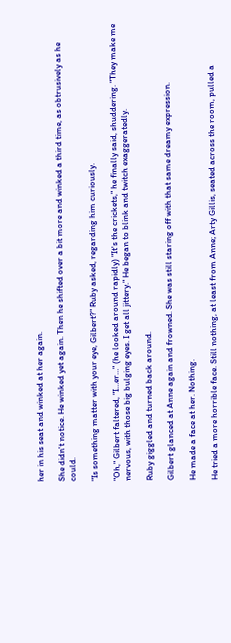her in his seat and winked at her again.

She didn't notice. He winked yet again. Then he shifted over a bit more and winked a third time, as obtrusively as he could.

"Is something matter with your eye, Gilbert?" Ruby asked, regarding him curiously.

"Oh," Gilbert faltered, "I…er…" (he looked around rapidly) "It's the crickets," he finally said, shuddering. "They make me nervous, with those big bulging eyes. I get all jittery." He began to blink and twitch exaggeratedly.

Ruby giggled and turned back around.

Gilbert glanced at Anne again and frowned. She was still staring off with that same dreamy expression.

He made a face at her. Nothing.

He tried a more horrible face. Still nothing, at least from Anne; Arty Gillis, seated across the room, pulled a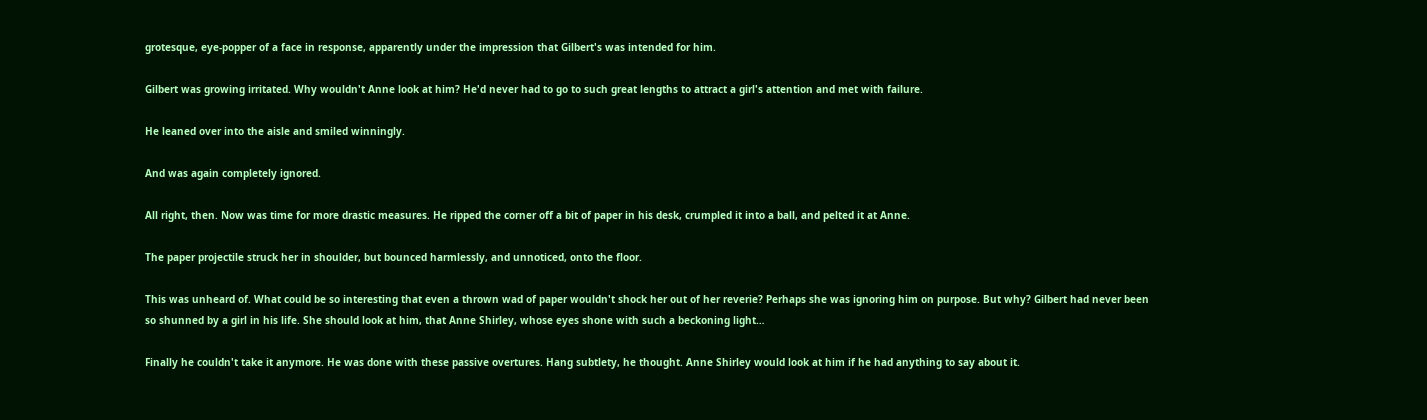grotesque, eye-popper of a face in response, apparently under the impression that Gilbert's was intended for him.

Gilbert was growing irritated. Why wouldn't Anne look at him? He'd never had to go to such great lengths to attract a girl's attention and met with failure.

He leaned over into the aisle and smiled winningly.

And was again completely ignored.

All right, then. Now was time for more drastic measures. He ripped the corner off a bit of paper in his desk, crumpled it into a ball, and pelted it at Anne.

The paper projectile struck her in shoulder, but bounced harmlessly, and unnoticed, onto the floor.

This was unheard of. What could be so interesting that even a thrown wad of paper wouldn't shock her out of her reverie? Perhaps she was ignoring him on purpose. But why? Gilbert had never been so shunned by a girl in his life. She should look at him, that Anne Shirley, whose eyes shone with such a beckoning light…

Finally he couldn't take it anymore. He was done with these passive overtures. Hang subtlety, he thought. Anne Shirley would look at him if he had anything to say about it.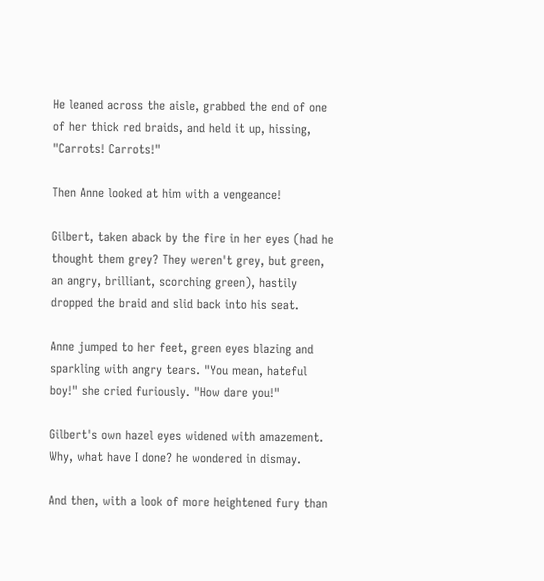He leaned across the aisle, grabbed the end of one of her thick red braids, and held it up, hissing, "Carrots! Carrots!"

Then Anne looked at him with a vengeance!

Gilbert, taken aback by the fire in her eyes (had he thought them grey? They weren't grey, but green, an angry, brilliant, scorching green), hastily dropped the braid and slid back into his seat.

Anne jumped to her feet, green eyes blazing and sparkling with angry tears. "You mean, hateful boy!" she cried furiously. "How dare you!"

Gilbert's own hazel eyes widened with amazement. Why, what have I done? he wondered in dismay.

And then, with a look of more heightened fury than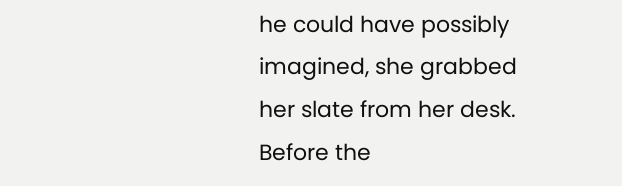he could have possibly imagined, she grabbed her slate from her desk. Before the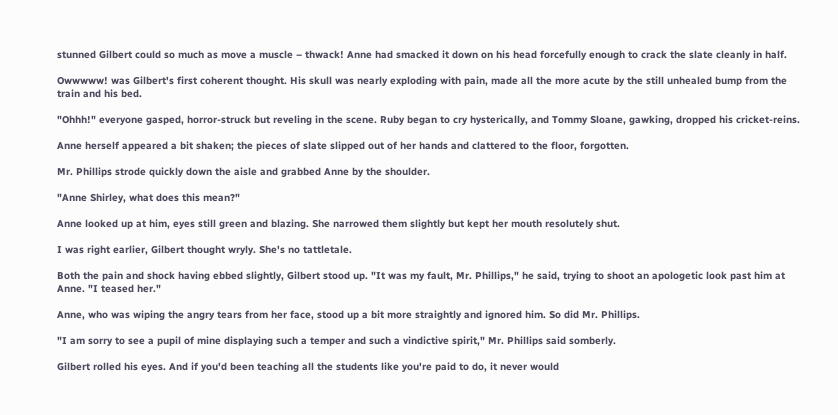stunned Gilbert could so much as move a muscle – thwack! Anne had smacked it down on his head forcefully enough to crack the slate cleanly in half.

Owwwww! was Gilbert's first coherent thought. His skull was nearly exploding with pain, made all the more acute by the still unhealed bump from the train and his bed.

"Ohhh!" everyone gasped, horror-struck but reveling in the scene. Ruby began to cry hysterically, and Tommy Sloane, gawking, dropped his cricket-reins.

Anne herself appeared a bit shaken; the pieces of slate slipped out of her hands and clattered to the floor, forgotten.

Mr. Phillips strode quickly down the aisle and grabbed Anne by the shoulder.

"Anne Shirley, what does this mean?"

Anne looked up at him, eyes still green and blazing. She narrowed them slightly but kept her mouth resolutely shut.

I was right earlier, Gilbert thought wryly. She's no tattletale.

Both the pain and shock having ebbed slightly, Gilbert stood up. "It was my fault, Mr. Phillips," he said, trying to shoot an apologetic look past him at Anne. "I teased her."

Anne, who was wiping the angry tears from her face, stood up a bit more straightly and ignored him. So did Mr. Phillips.

"I am sorry to see a pupil of mine displaying such a temper and such a vindictive spirit," Mr. Phillips said somberly.

Gilbert rolled his eyes. And if you'd been teaching all the students like you're paid to do, it never would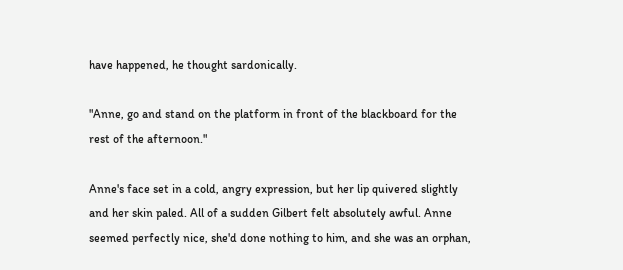have happened, he thought sardonically.

"Anne, go and stand on the platform in front of the blackboard for the rest of the afternoon."

Anne's face set in a cold, angry expression, but her lip quivered slightly and her skin paled. All of a sudden Gilbert felt absolutely awful. Anne seemed perfectly nice, she'd done nothing to him, and she was an orphan,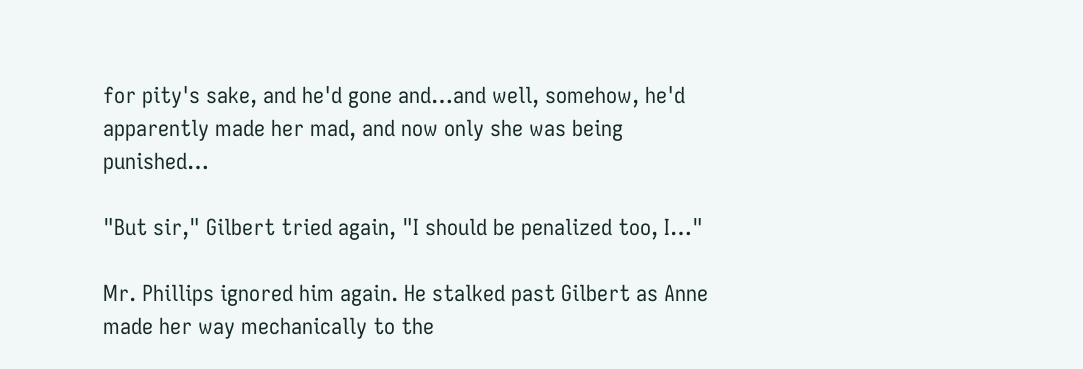for pity's sake, and he'd gone and…and well, somehow, he'd apparently made her mad, and now only she was being punished…

"But sir," Gilbert tried again, "I should be penalized too, I…"

Mr. Phillips ignored him again. He stalked past Gilbert as Anne made her way mechanically to the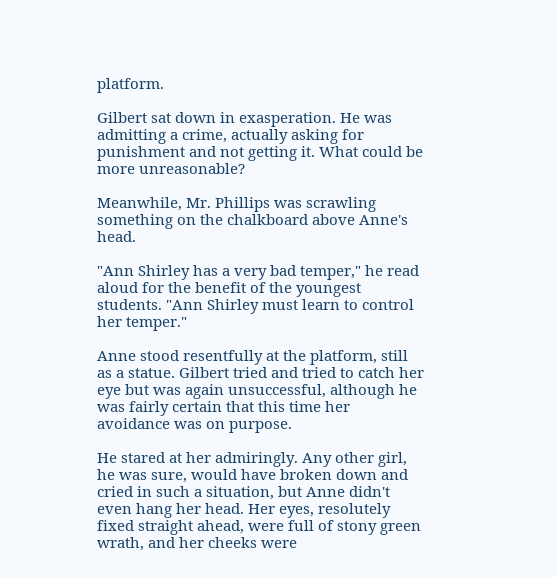platform.

Gilbert sat down in exasperation. He was admitting a crime, actually asking for punishment and not getting it. What could be more unreasonable?

Meanwhile, Mr. Phillips was scrawling something on the chalkboard above Anne's head.

"Ann Shirley has a very bad temper," he read aloud for the benefit of the youngest students. "Ann Shirley must learn to control her temper."

Anne stood resentfully at the platform, still as a statue. Gilbert tried and tried to catch her eye but was again unsuccessful, although he was fairly certain that this time her avoidance was on purpose.

He stared at her admiringly. Any other girl, he was sure, would have broken down and cried in such a situation, but Anne didn't even hang her head. Her eyes, resolutely fixed straight ahead, were full of stony green wrath, and her cheeks were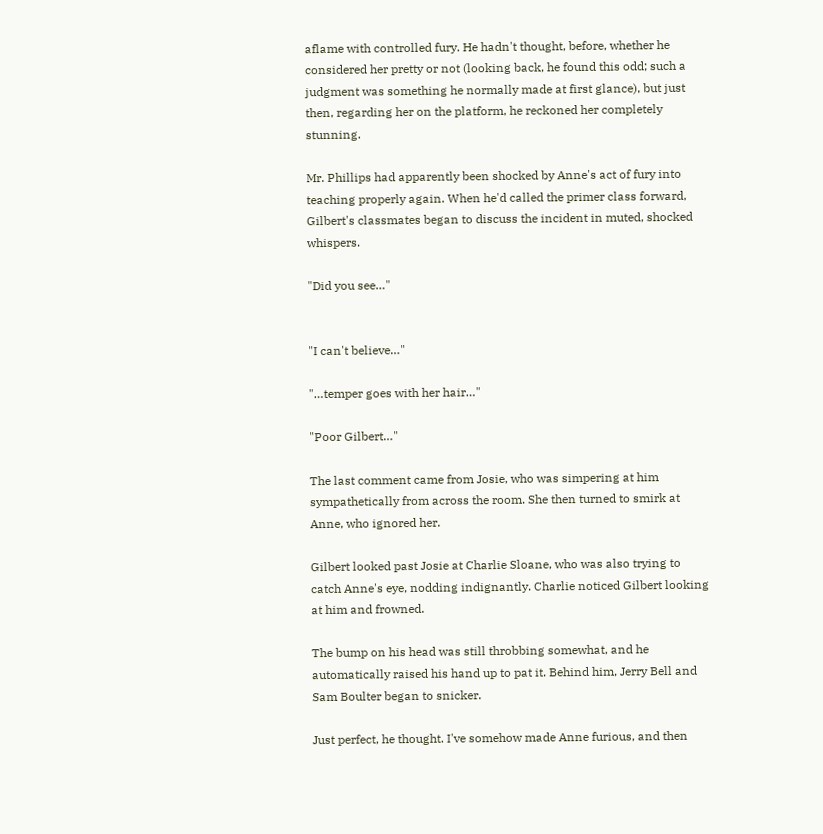aflame with controlled fury. He hadn't thought, before, whether he considered her pretty or not (looking back, he found this odd; such a judgment was something he normally made at first glance), but just then, regarding her on the platform, he reckoned her completely stunning.

Mr. Phillips had apparently been shocked by Anne's act of fury into teaching properly again. When he'd called the primer class forward, Gilbert's classmates began to discuss the incident in muted, shocked whispers.

"Did you see…"


"I can't believe…"

"…temper goes with her hair…"

"Poor Gilbert…"

The last comment came from Josie, who was simpering at him sympathetically from across the room. She then turned to smirk at Anne, who ignored her.

Gilbert looked past Josie at Charlie Sloane, who was also trying to catch Anne's eye, nodding indignantly. Charlie noticed Gilbert looking at him and frowned.

The bump on his head was still throbbing somewhat, and he automatically raised his hand up to pat it. Behind him, Jerry Bell and Sam Boulter began to snicker.

Just perfect, he thought. I've somehow made Anne furious, and then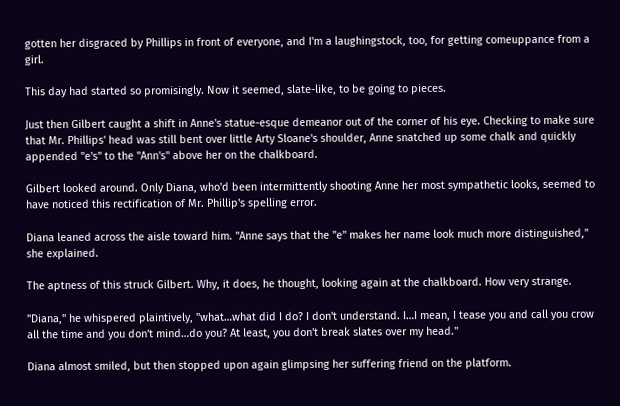gotten her disgraced by Phillips in front of everyone, and I'm a laughingstock, too, for getting comeuppance from a girl.

This day had started so promisingly. Now it seemed, slate-like, to be going to pieces.

Just then Gilbert caught a shift in Anne's statue-esque demeanor out of the corner of his eye. Checking to make sure that Mr. Phillips' head was still bent over little Arty Sloane's shoulder, Anne snatched up some chalk and quickly appended "e's" to the "Ann's" above her on the chalkboard.

Gilbert looked around. Only Diana, who'd been intermittently shooting Anne her most sympathetic looks, seemed to have noticed this rectification of Mr. Phillip's spelling error.

Diana leaned across the aisle toward him. "Anne says that the "e" makes her name look much more distinguished," she explained.

The aptness of this struck Gilbert. Why, it does, he thought, looking again at the chalkboard. How very strange.

"Diana," he whispered plaintively, "what…what did I do? I don't understand. I…I mean, I tease you and call you crow all the time and you don't mind…do you? At least, you don't break slates over my head."

Diana almost smiled, but then stopped upon again glimpsing her suffering friend on the platform.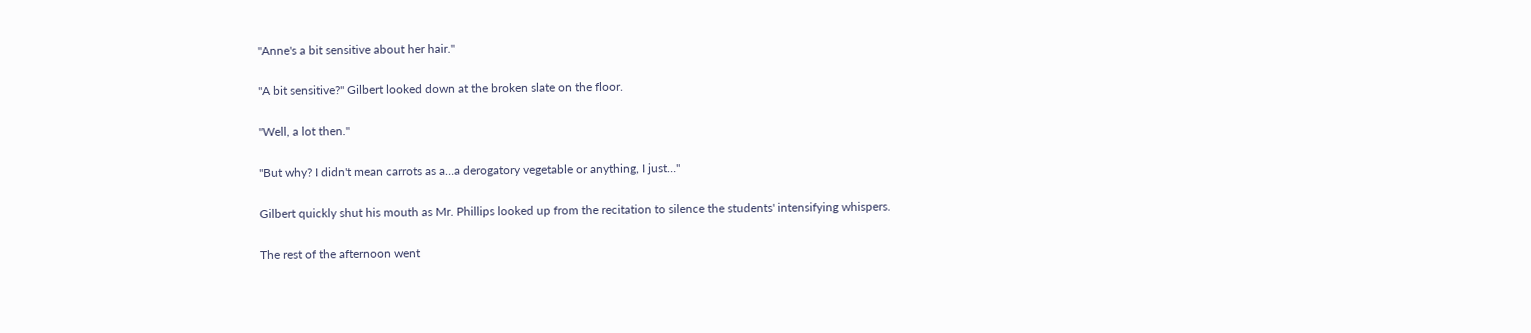"Anne's a bit sensitive about her hair."

"A bit sensitive?" Gilbert looked down at the broken slate on the floor.

"Well, a lot then."

"But why? I didn't mean carrots as a…a derogatory vegetable or anything, I just…"

Gilbert quickly shut his mouth as Mr. Phillips looked up from the recitation to silence the students' intensifying whispers.

The rest of the afternoon went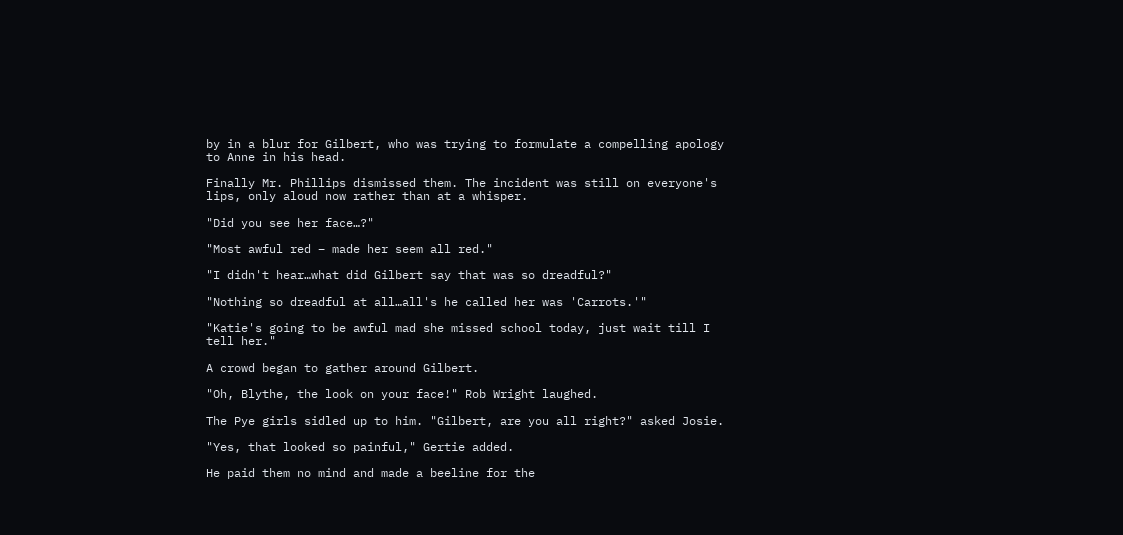by in a blur for Gilbert, who was trying to formulate a compelling apology to Anne in his head.

Finally Mr. Phillips dismissed them. The incident was still on everyone's lips, only aloud now rather than at a whisper.

"Did you see her face…?"

"Most awful red – made her seem all red."

"I didn't hear…what did Gilbert say that was so dreadful?"

"Nothing so dreadful at all…all's he called her was 'Carrots.'"

"Katie's going to be awful mad she missed school today, just wait till I tell her."

A crowd began to gather around Gilbert.

"Oh, Blythe, the look on your face!" Rob Wright laughed.

The Pye girls sidled up to him. "Gilbert, are you all right?" asked Josie.

"Yes, that looked so painful," Gertie added.

He paid them no mind and made a beeline for the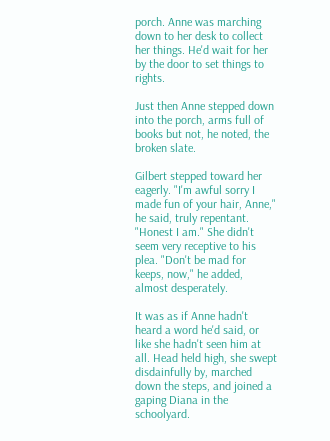porch. Anne was marching down to her desk to collect her things. He'd wait for her by the door to set things to rights.

Just then Anne stepped down into the porch, arms full of books but not, he noted, the broken slate.

Gilbert stepped toward her eagerly. "I'm awful sorry I made fun of your hair, Anne," he said, truly repentant. "Honest I am." She didn't seem very receptive to his plea. "Don't be mad for keeps, now," he added, almost desperately.

It was as if Anne hadn't heard a word he'd said, or like she hadn't seen him at all. Head held high, she swept disdainfully by, marched down the steps, and joined a gaping Diana in the schoolyard.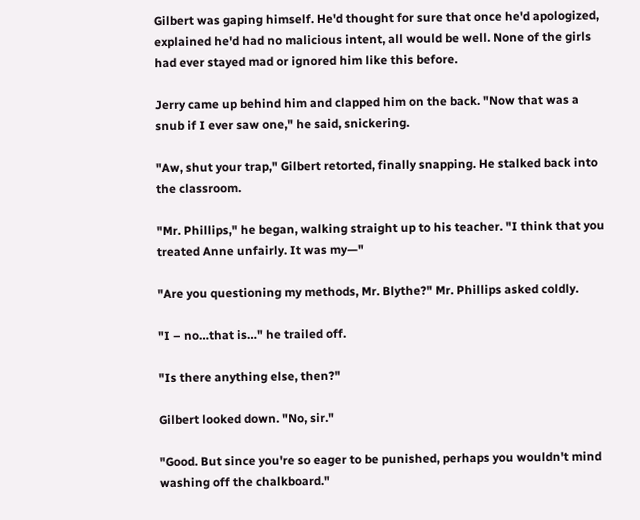Gilbert was gaping himself. He'd thought for sure that once he'd apologized, explained he'd had no malicious intent, all would be well. None of the girls had ever stayed mad or ignored him like this before.

Jerry came up behind him and clapped him on the back. "Now that was a snub if I ever saw one," he said, snickering.

"Aw, shut your trap," Gilbert retorted, finally snapping. He stalked back into the classroom.

"Mr. Phillips," he began, walking straight up to his teacher. "I think that you treated Anne unfairly. It was my—"

"Are you questioning my methods, Mr. Blythe?" Mr. Phillips asked coldly.

"I – no…that is…" he trailed off.

"Is there anything else, then?"

Gilbert looked down. "No, sir."

"Good. But since you're so eager to be punished, perhaps you wouldn't mind washing off the chalkboard."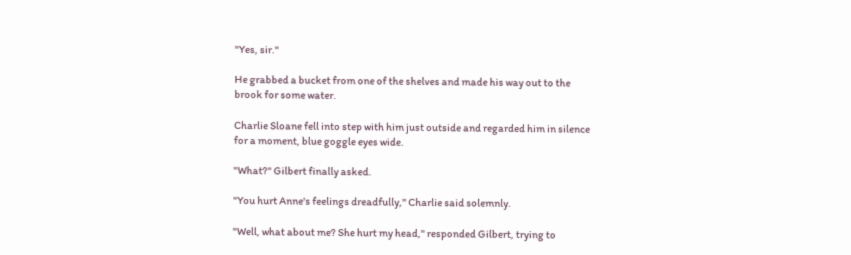"Yes, sir."

He grabbed a bucket from one of the shelves and made his way out to the brook for some water.

Charlie Sloane fell into step with him just outside and regarded him in silence for a moment, blue goggle eyes wide.

"What?" Gilbert finally asked.

"You hurt Anne's feelings dreadfully," Charlie said solemnly.

"Well, what about me? She hurt my head," responded Gilbert, trying to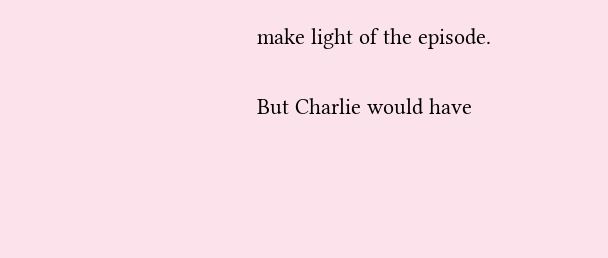make light of the episode.

But Charlie would have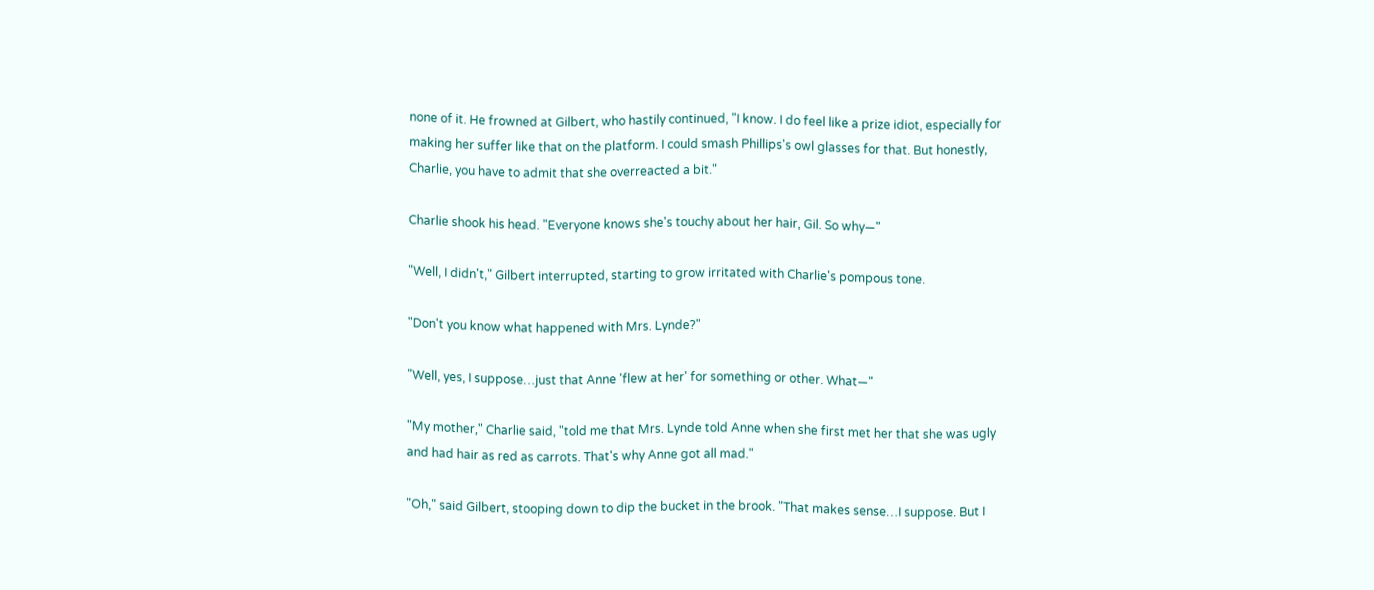none of it. He frowned at Gilbert, who hastily continued, "I know. I do feel like a prize idiot, especially for making her suffer like that on the platform. I could smash Phillips's owl glasses for that. But honestly, Charlie, you have to admit that she overreacted a bit."

Charlie shook his head. "Everyone knows she's touchy about her hair, Gil. So why—"

"Well, I didn't," Gilbert interrupted, starting to grow irritated with Charlie's pompous tone.

"Don't you know what happened with Mrs. Lynde?"

"Well, yes, I suppose…just that Anne 'flew at her' for something or other. What—"

"My mother," Charlie said, "told me that Mrs. Lynde told Anne when she first met her that she was ugly and had hair as red as carrots. That's why Anne got all mad."

"Oh," said Gilbert, stooping down to dip the bucket in the brook. "That makes sense…I suppose. But I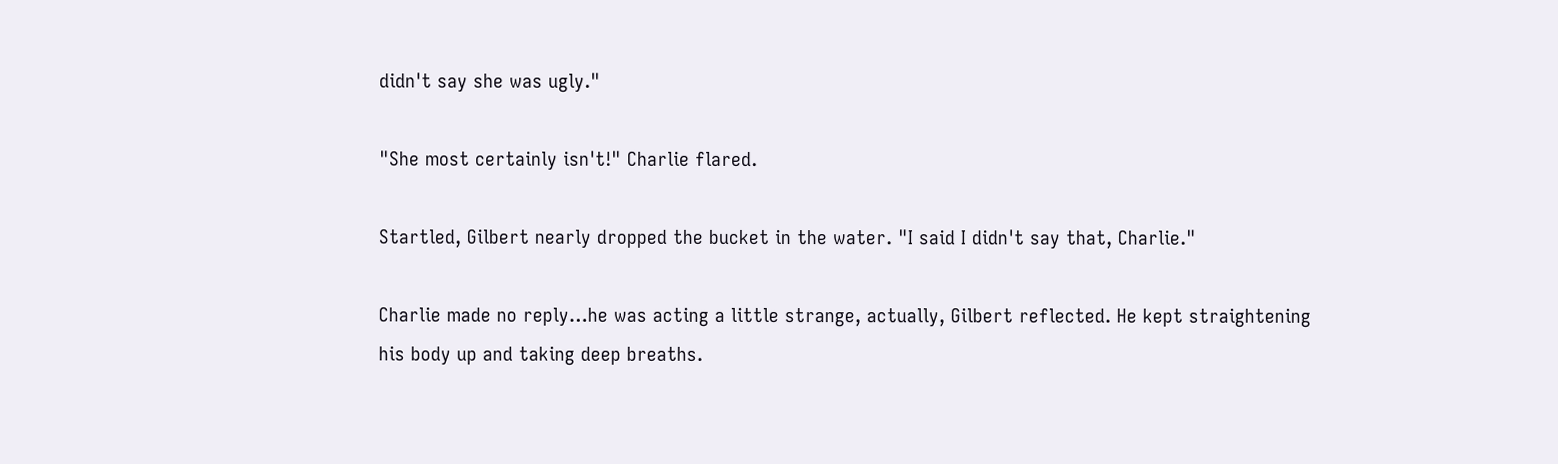didn't say she was ugly."

"She most certainly isn't!" Charlie flared.

Startled, Gilbert nearly dropped the bucket in the water. "I said I didn't say that, Charlie."

Charlie made no reply…he was acting a little strange, actually, Gilbert reflected. He kept straightening his body up and taking deep breaths.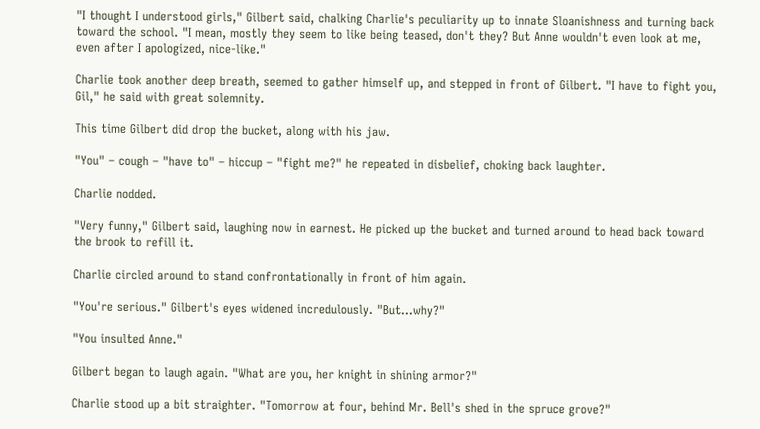"I thought I understood girls," Gilbert said, chalking Charlie's peculiarity up to innate Sloanishness and turning back toward the school. "I mean, mostly they seem to like being teased, don't they? But Anne wouldn't even look at me, even after I apologized, nice-like."

Charlie took another deep breath, seemed to gather himself up, and stepped in front of Gilbert. "I have to fight you, Gil," he said with great solemnity.

This time Gilbert did drop the bucket, along with his jaw.

"You" – cough – "have to" – hiccup – "fight me?" he repeated in disbelief, choking back laughter.

Charlie nodded.

"Very funny," Gilbert said, laughing now in earnest. He picked up the bucket and turned around to head back toward the brook to refill it.

Charlie circled around to stand confrontationally in front of him again.

"You're serious." Gilbert's eyes widened incredulously. "But…why?"

"You insulted Anne."

Gilbert began to laugh again. "What are you, her knight in shining armor?"

Charlie stood up a bit straighter. "Tomorrow at four, behind Mr. Bell's shed in the spruce grove?"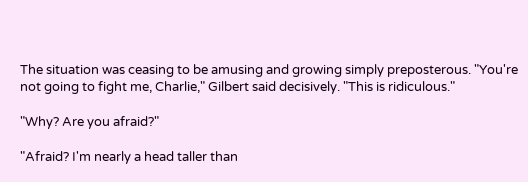The situation was ceasing to be amusing and growing simply preposterous. "You're not going to fight me, Charlie," Gilbert said decisively. "This is ridiculous."

"Why? Are you afraid?"

"Afraid? I'm nearly a head taller than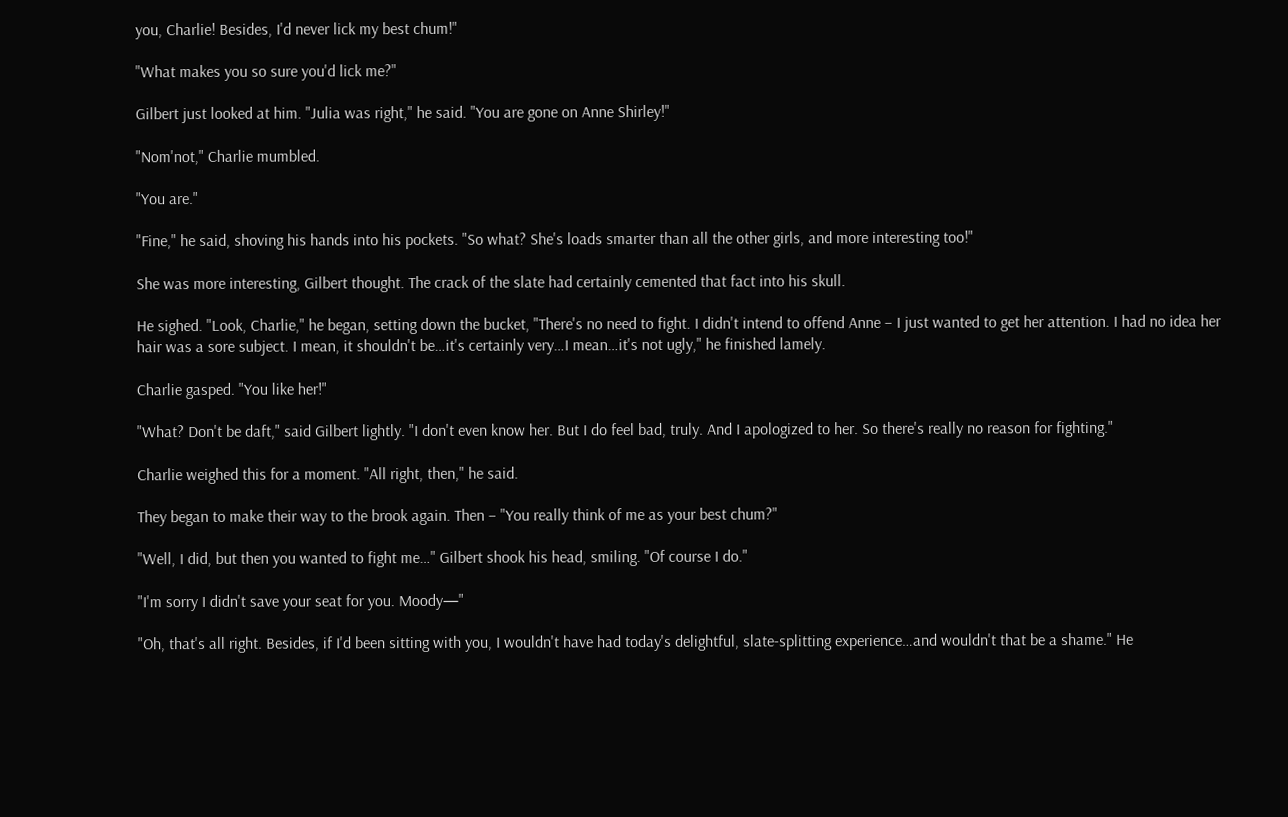you, Charlie! Besides, I'd never lick my best chum!"

"What makes you so sure you'd lick me?"

Gilbert just looked at him. "Julia was right," he said. "You are gone on Anne Shirley!"

"Nom'not," Charlie mumbled.

"You are."

"Fine," he said, shoving his hands into his pockets. "So what? She's loads smarter than all the other girls, and more interesting too!"

She was more interesting, Gilbert thought. The crack of the slate had certainly cemented that fact into his skull.

He sighed. "Look, Charlie," he began, setting down the bucket, "There's no need to fight. I didn't intend to offend Anne – I just wanted to get her attention. I had no idea her hair was a sore subject. I mean, it shouldn't be…it's certainly very…I mean…it's not ugly," he finished lamely.

Charlie gasped. "You like her!"

"What? Don't be daft," said Gilbert lightly. "I don't even know her. But I do feel bad, truly. And I apologized to her. So there's really no reason for fighting."

Charlie weighed this for a moment. "All right, then," he said.

They began to make their way to the brook again. Then – "You really think of me as your best chum?"

"Well, I did, but then you wanted to fight me…" Gilbert shook his head, smiling. "Of course I do."

"I'm sorry I didn't save your seat for you. Moody—"

"Oh, that's all right. Besides, if I'd been sitting with you, I wouldn't have had today's delightful, slate-splitting experience…and wouldn't that be a shame." He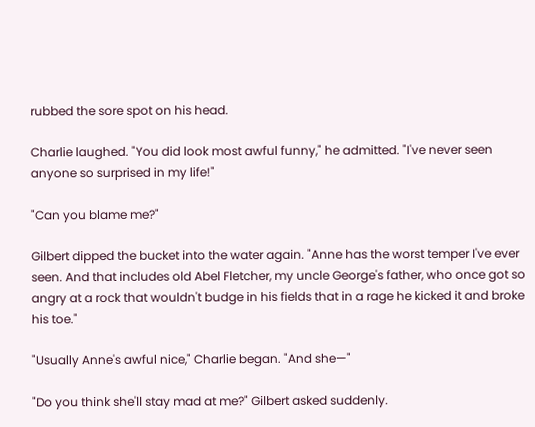rubbed the sore spot on his head.

Charlie laughed. "You did look most awful funny," he admitted. "I've never seen anyone so surprised in my life!"

"Can you blame me?"

Gilbert dipped the bucket into the water again. "Anne has the worst temper I've ever seen. And that includes old Abel Fletcher, my uncle George's father, who once got so angry at a rock that wouldn't budge in his fields that in a rage he kicked it and broke his toe."

"Usually Anne's awful nice," Charlie began. "And she—"

"Do you think she'll stay mad at me?" Gilbert asked suddenly.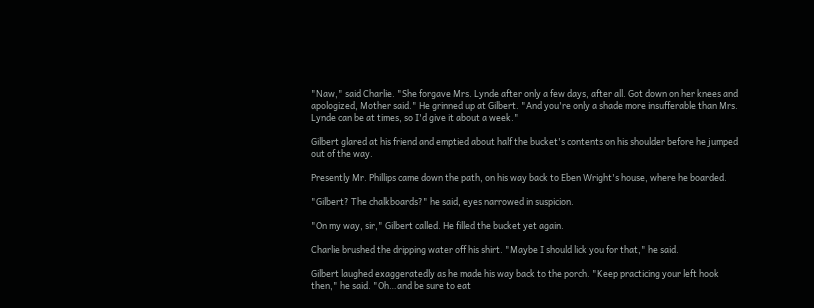"Naw," said Charlie. "She forgave Mrs. Lynde after only a few days, after all. Got down on her knees and apologized, Mother said." He grinned up at Gilbert. "And you're only a shade more insufferable than Mrs. Lynde can be at times, so I'd give it about a week."

Gilbert glared at his friend and emptied about half the bucket's contents on his shoulder before he jumped out of the way.

Presently Mr. Phillips came down the path, on his way back to Eben Wright's house, where he boarded.

"Gilbert? The chalkboards?" he said, eyes narrowed in suspicion.

"On my way, sir," Gilbert called. He filled the bucket yet again.

Charlie brushed the dripping water off his shirt. "Maybe I should lick you for that," he said.

Gilbert laughed exaggeratedly as he made his way back to the porch. "Keep practicing your left hook then," he said. "Oh…and be sure to eat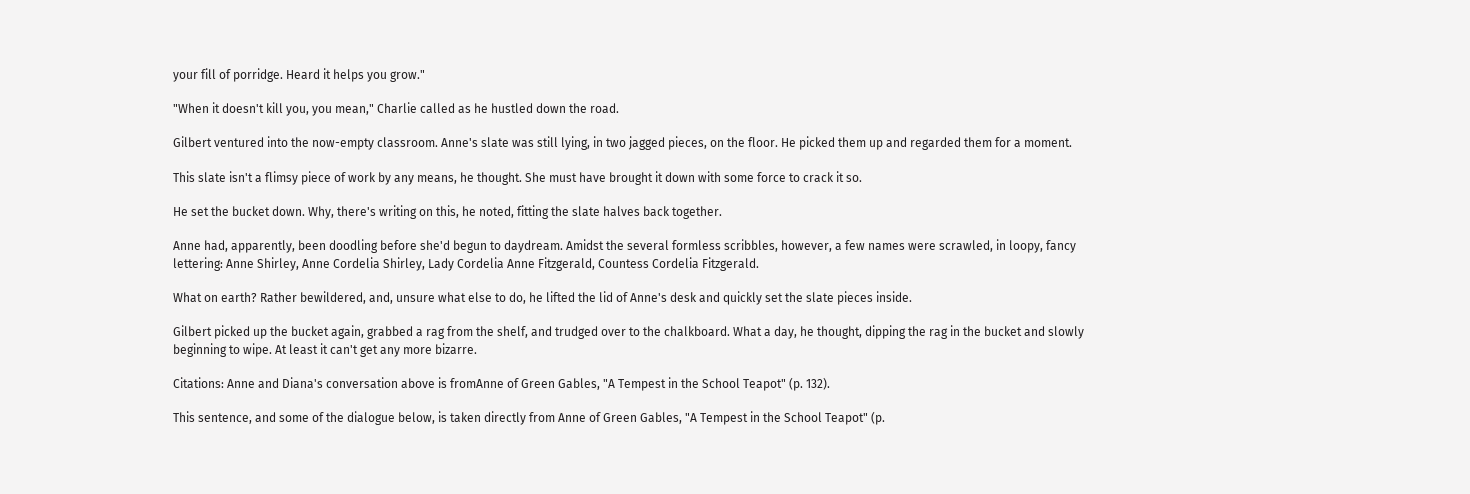your fill of porridge. Heard it helps you grow."

"When it doesn't kill you, you mean," Charlie called as he hustled down the road.

Gilbert ventured into the now-empty classroom. Anne's slate was still lying, in two jagged pieces, on the floor. He picked them up and regarded them for a moment.

This slate isn't a flimsy piece of work by any means, he thought. She must have brought it down with some force to crack it so.

He set the bucket down. Why, there's writing on this, he noted, fitting the slate halves back together.

Anne had, apparently, been doodling before she'd begun to daydream. Amidst the several formless scribbles, however, a few names were scrawled, in loopy, fancy lettering: Anne Shirley, Anne Cordelia Shirley, Lady Cordelia Anne Fitzgerald, Countess Cordelia Fitzgerald.

What on earth? Rather bewildered, and, unsure what else to do, he lifted the lid of Anne's desk and quickly set the slate pieces inside.

Gilbert picked up the bucket again, grabbed a rag from the shelf, and trudged over to the chalkboard. What a day, he thought, dipping the rag in the bucket and slowly beginning to wipe. At least it can't get any more bizarre.

Citations: Anne and Diana's conversation above is fromAnne of Green Gables, "A Tempest in the School Teapot" (p. 132).

This sentence, and some of the dialogue below, is taken directly from Anne of Green Gables, "A Tempest in the School Teapot" (p.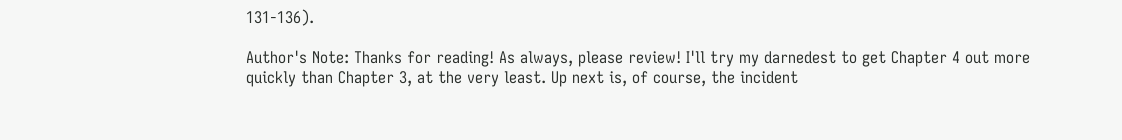131-136).

Author's Note: Thanks for reading! As always, please review! I'll try my darnedest to get Chapter 4 out more quickly than Chapter 3, at the very least. Up next is, of course, the incident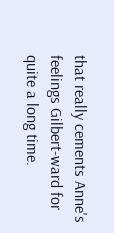that really cements Anne's feelings Gilbert-ward for quite a long time.